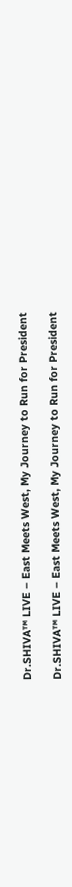Dr.SHIVA™ LIVE – East Meets West, My Journey to Run for President

Dr.SHIVA™ LIVE – East Meets West, My Journey to Run for President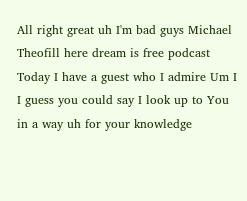All right great uh I'm bad guys Michael Theofill here dream is free podcast Today I have a guest who I admire Um I I guess you could say I look up to You in a way uh for your knowledge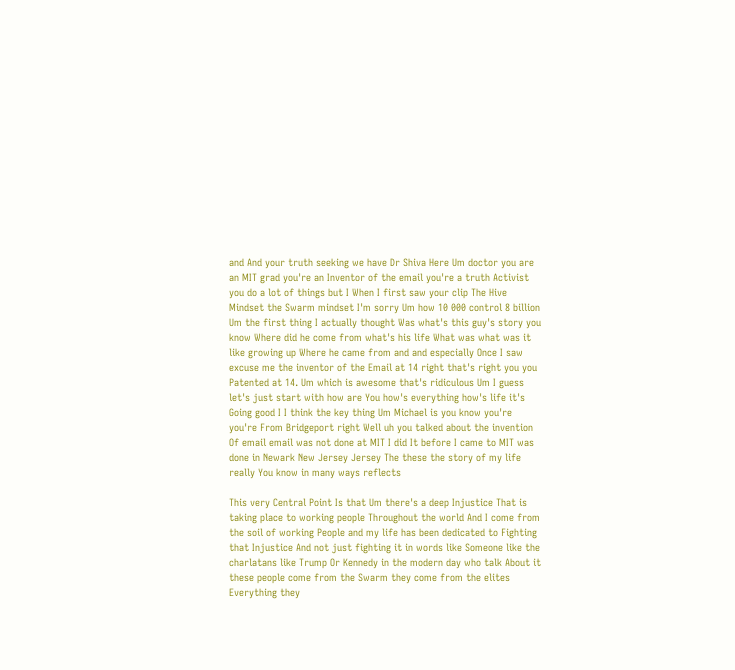and And your truth seeking we have Dr Shiva Here Um doctor you are an MIT grad you're an Inventor of the email you're a truth Activist you do a lot of things but I When I first saw your clip The Hive Mindset the Swarm mindset I'm sorry Um how 10 000 control 8 billion Um the first thing I actually thought Was what's this guy's story you know Where did he come from what's his life What was what was it like growing up Where he came from and and especially Once I saw excuse me the inventor of the Email at 14 right that's right you you Patented at 14. Um which is awesome that's ridiculous Um I guess let's just start with how are You how's everything how's life it's Going good I I think the key thing Um Michael is you know you're you're From Bridgeport right Well uh you talked about the invention Of email email was not done at MIT I did It before I came to MIT was done in Newark New Jersey Jersey The these the story of my life really You know in many ways reflects

This very Central Point Is that Um there's a deep Injustice That is taking place to working people Throughout the world And I come from the soil of working People and my life has been dedicated to Fighting that Injustice And not just fighting it in words like Someone like the charlatans like Trump Or Kennedy in the modern day who talk About it these people come from the Swarm they come from the elites Everything they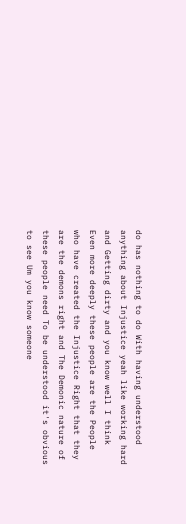do has nothing to do With having understood anything about Injustice yeah like working hard and Getting dirty and you know well I think Even more deeply these people are the People who have created the Injustice Right that they are the demons right and The Demonic nature of these people need To be understood it's obvious to see Um you know someone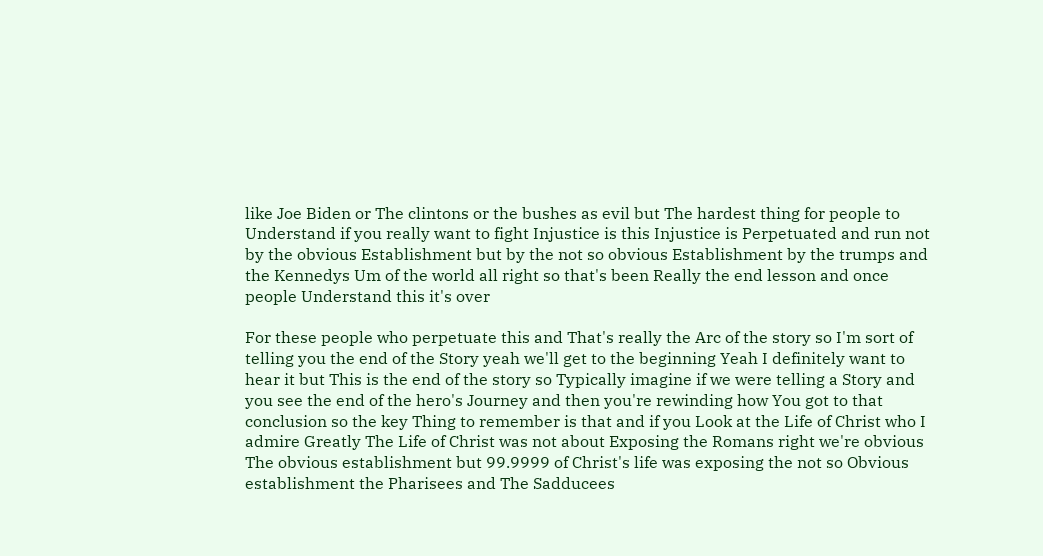like Joe Biden or The clintons or the bushes as evil but The hardest thing for people to Understand if you really want to fight Injustice is this Injustice is Perpetuated and run not by the obvious Establishment but by the not so obvious Establishment by the trumps and the Kennedys Um of the world all right so that's been Really the end lesson and once people Understand this it's over

For these people who perpetuate this and That's really the Arc of the story so I'm sort of telling you the end of the Story yeah we'll get to the beginning Yeah I definitely want to hear it but This is the end of the story so Typically imagine if we were telling a Story and you see the end of the hero's Journey and then you're rewinding how You got to that conclusion so the key Thing to remember is that and if you Look at the Life of Christ who I admire Greatly The Life of Christ was not about Exposing the Romans right we're obvious The obvious establishment but 99.9999 of Christ's life was exposing the not so Obvious establishment the Pharisees and The Sadducees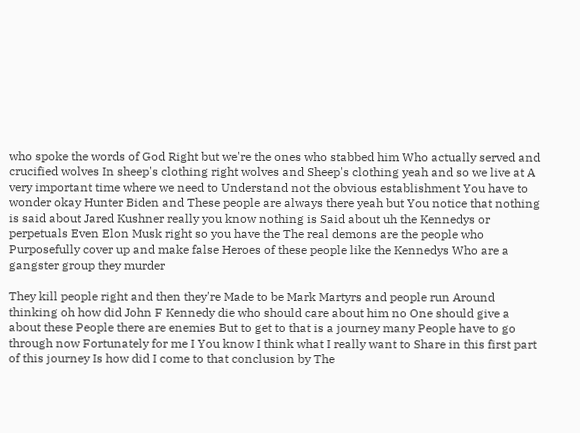who spoke the words of God Right but we're the ones who stabbed him Who actually served and crucified wolves In sheep's clothing right wolves and Sheep's clothing yeah and so we live at A very important time where we need to Understand not the obvious establishment You have to wonder okay Hunter Biden and These people are always there yeah but You notice that nothing is said about Jared Kushner really you know nothing is Said about uh the Kennedys or perpetuals Even Elon Musk right so you have the The real demons are the people who Purposefully cover up and make false Heroes of these people like the Kennedys Who are a gangster group they murder

They kill people right and then they're Made to be Mark Martyrs and people run Around thinking oh how did John F Kennedy die who should care about him no One should give a about these People there are enemies But to get to that is a journey many People have to go through now Fortunately for me I You know I think what I really want to Share in this first part of this journey Is how did I come to that conclusion by The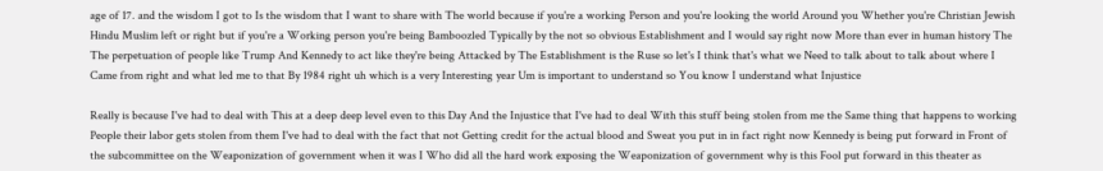age of 17. and the wisdom I got to Is the wisdom that I want to share with The world because if you're a working Person and you're looking the world Around you Whether you're Christian Jewish Hindu Muslim left or right but if you're a Working person you're being Bamboozled Typically by the not so obvious Establishment and I would say right now More than ever in human history The The perpetuation of people like Trump And Kennedy to act like they're being Attacked by The Establishment is the Ruse so let's I think that's what we Need to talk about to talk about where I Came from right and what led me to that By 1984 right uh which is a very Interesting year Um is important to understand so You know I understand what Injustice

Really is because I've had to deal with This at a deep deep level even to this Day And the Injustice that I've had to deal With this stuff being stolen from me the Same thing that happens to working People their labor gets stolen from them I've had to deal with the fact that not Getting credit for the actual blood and Sweat you put in in fact right now Kennedy is being put forward in Front of the subcommittee on the Weaponization of government when it was I Who did all the hard work exposing the Weaponization of government why is this Fool put forward in this theater as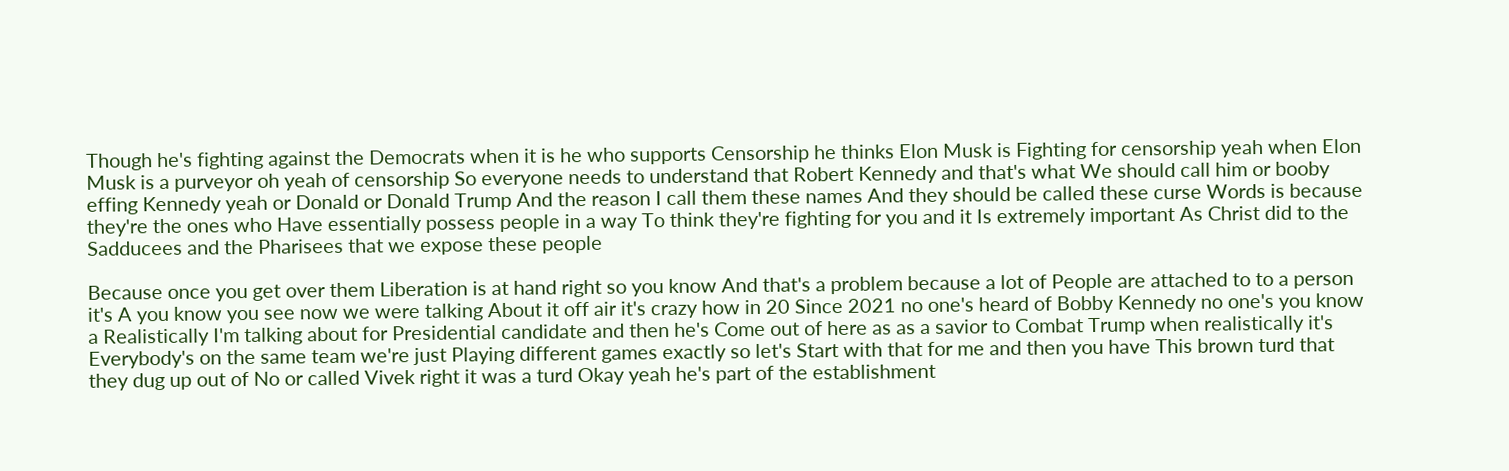Though he's fighting against the Democrats when it is he who supports Censorship he thinks Elon Musk is Fighting for censorship yeah when Elon Musk is a purveyor oh yeah of censorship So everyone needs to understand that Robert Kennedy and that's what We should call him or booby effing Kennedy yeah or Donald or Donald Trump And the reason I call them these names And they should be called these curse Words is because they're the ones who Have essentially possess people in a way To think they're fighting for you and it Is extremely important As Christ did to the Sadducees and the Pharisees that we expose these people

Because once you get over them Liberation is at hand right so you know And that's a problem because a lot of People are attached to to a person it's A you know you see now we were talking About it off air it's crazy how in 20 Since 2021 no one's heard of Bobby Kennedy no one's you know a Realistically I'm talking about for Presidential candidate and then he's Come out of here as as a savior to Combat Trump when realistically it's Everybody's on the same team we're just Playing different games exactly so let's Start with that for me and then you have This brown turd that they dug up out of No or called Vivek right it was a turd Okay yeah he's part of the establishment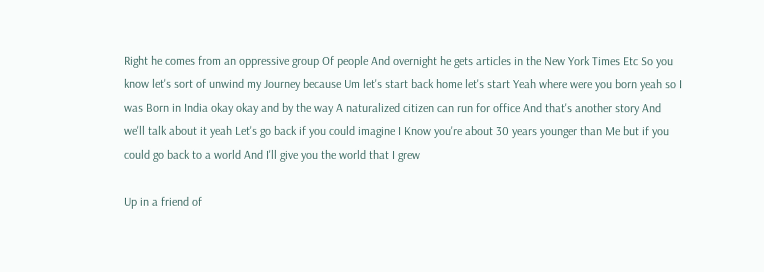Right he comes from an oppressive group Of people And overnight he gets articles in the New York Times Etc So you know let's sort of unwind my Journey because Um let's start back home let's start Yeah where were you born yeah so I was Born in India okay okay and by the way A naturalized citizen can run for office And that's another story And we'll talk about it yeah Let's go back if you could imagine I Know you're about 30 years younger than Me but if you could go back to a world And I'll give you the world that I grew

Up in a friend of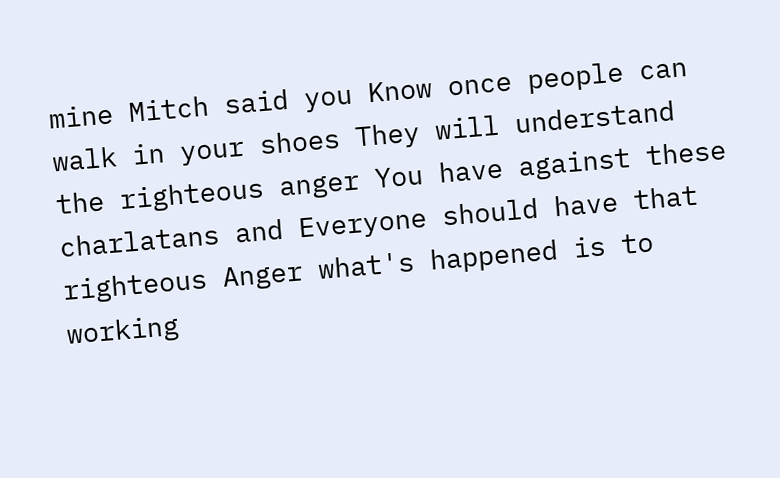mine Mitch said you Know once people can walk in your shoes They will understand the righteous anger You have against these charlatans and Everyone should have that righteous Anger what's happened is to working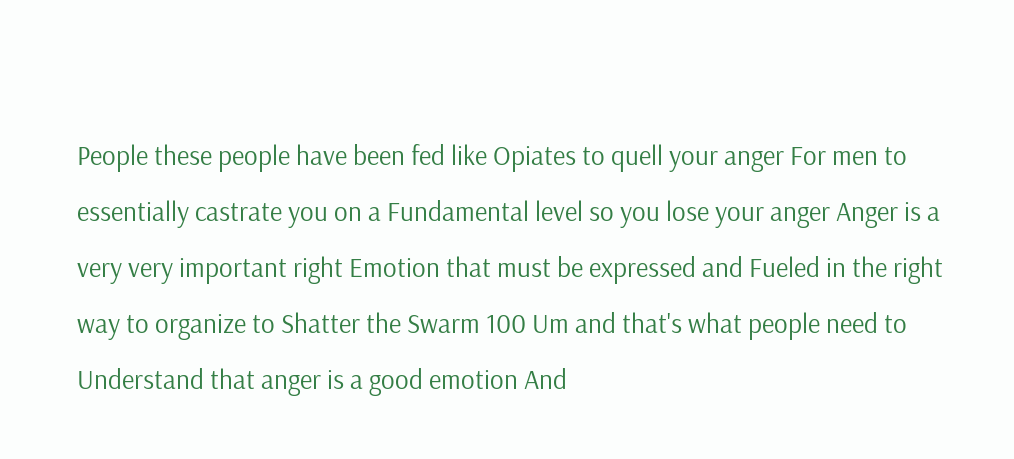People these people have been fed like Opiates to quell your anger For men to essentially castrate you on a Fundamental level so you lose your anger Anger is a very very important right Emotion that must be expressed and Fueled in the right way to organize to Shatter the Swarm 100 Um and that's what people need to Understand that anger is a good emotion And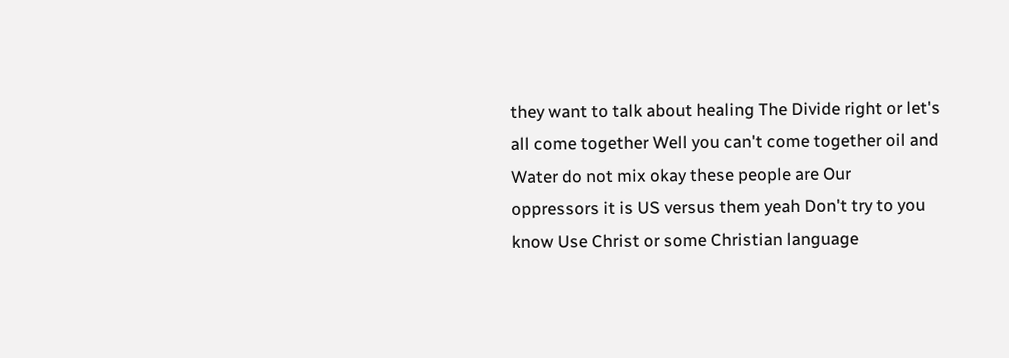they want to talk about healing The Divide right or let's all come together Well you can't come together oil and Water do not mix okay these people are Our oppressors it is US versus them yeah Don't try to you know Use Christ or some Christian language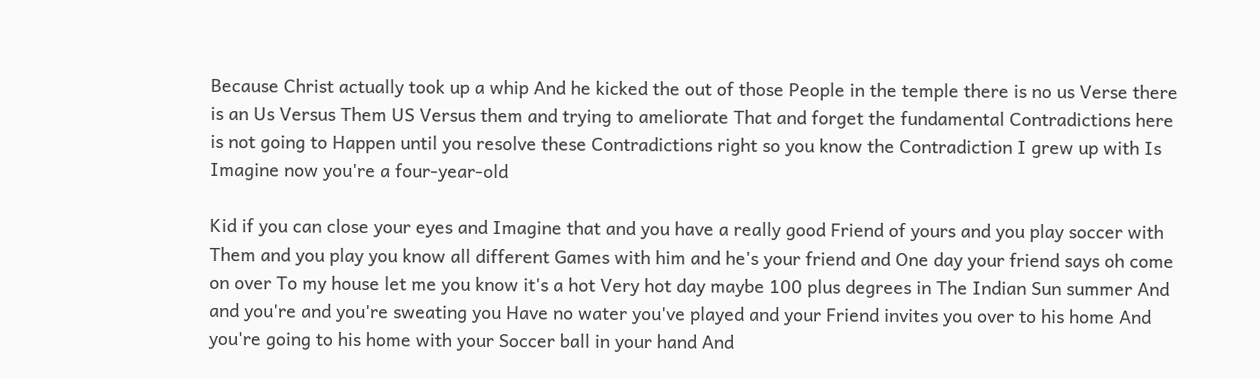Because Christ actually took up a whip And he kicked the out of those People in the temple there is no us Verse there is an Us Versus Them US Versus them and trying to ameliorate That and forget the fundamental Contradictions here is not going to Happen until you resolve these Contradictions right so you know the Contradiction I grew up with Is Imagine now you're a four-year-old

Kid if you can close your eyes and Imagine that and you have a really good Friend of yours and you play soccer with Them and you play you know all different Games with him and he's your friend and One day your friend says oh come on over To my house let me you know it's a hot Very hot day maybe 100 plus degrees in The Indian Sun summer And and you're and you're sweating you Have no water you've played and your Friend invites you over to his home And you're going to his home with your Soccer ball in your hand And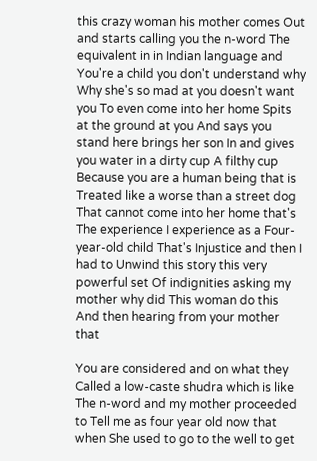this crazy woman his mother comes Out and starts calling you the n-word The equivalent in in Indian language and You're a child you don't understand why Why she's so mad at you doesn't want you To even come into her home Spits at the ground at you And says you stand here brings her son In and gives you water in a dirty cup A filthy cup Because you are a human being that is Treated like a worse than a street dog That cannot come into her home that's The experience I experience as a Four-year-old child That's Injustice and then I had to Unwind this story this very powerful set Of indignities asking my mother why did This woman do this And then hearing from your mother that

You are considered and on what they Called a low-caste shudra which is like The n-word and my mother proceeded to Tell me as four year old now that when She used to go to the well to get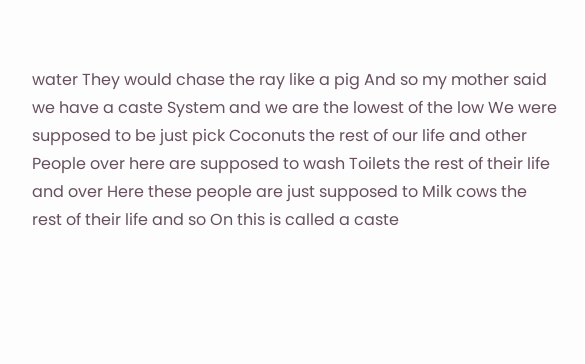water They would chase the ray like a pig And so my mother said we have a caste System and we are the lowest of the low We were supposed to be just pick Coconuts the rest of our life and other People over here are supposed to wash Toilets the rest of their life and over Here these people are just supposed to Milk cows the rest of their life and so On this is called a caste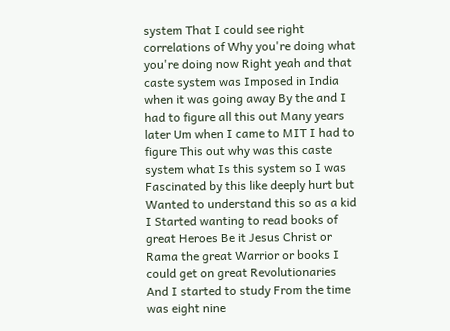system That I could see right correlations of Why you're doing what you're doing now Right yeah and that caste system was Imposed in India when it was going away By the and I had to figure all this out Many years later Um when I came to MIT I had to figure This out why was this caste system what Is this system so I was Fascinated by this like deeply hurt but Wanted to understand this so as a kid I Started wanting to read books of great Heroes Be it Jesus Christ or Rama the great Warrior or books I could get on great Revolutionaries And I started to study From the time was eight nine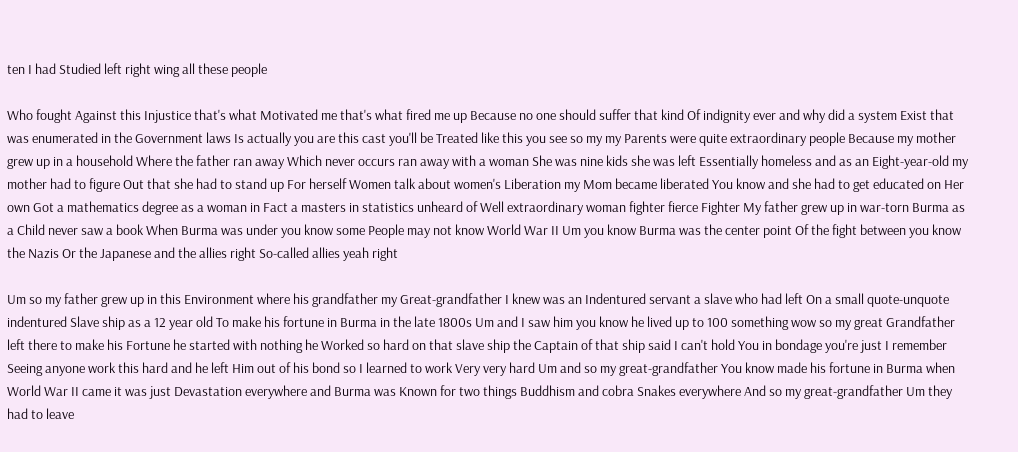ten I had Studied left right wing all these people

Who fought Against this Injustice that's what Motivated me that's what fired me up Because no one should suffer that kind Of indignity ever and why did a system Exist that was enumerated in the Government laws Is actually you are this cast you'll be Treated like this you see so my my Parents were quite extraordinary people Because my mother grew up in a household Where the father ran away Which never occurs ran away with a woman She was nine kids she was left Essentially homeless and as an Eight-year-old my mother had to figure Out that she had to stand up For herself Women talk about women's Liberation my Mom became liberated You know and she had to get educated on Her own Got a mathematics degree as a woman in Fact a masters in statistics unheard of Well extraordinary woman fighter fierce Fighter My father grew up in war-torn Burma as a Child never saw a book When Burma was under you know some People may not know World War II Um you know Burma was the center point Of the fight between you know the Nazis Or the Japanese and the allies right So-called allies yeah right

Um so my father grew up in this Environment where his grandfather my Great-grandfather I knew was an Indentured servant a slave who had left On a small quote-unquote indentured Slave ship as a 12 year old To make his fortune in Burma in the late 1800s Um and I saw him you know he lived up to 100 something wow so my great Grandfather left there to make his Fortune he started with nothing he Worked so hard on that slave ship the Captain of that ship said I can't hold You in bondage you're just I remember Seeing anyone work this hard and he left Him out of his bond so I learned to work Very very hard Um and so my great-grandfather You know made his fortune in Burma when World War II came it was just Devastation everywhere and Burma was Known for two things Buddhism and cobra Snakes everywhere And so my great-grandfather Um they had to leave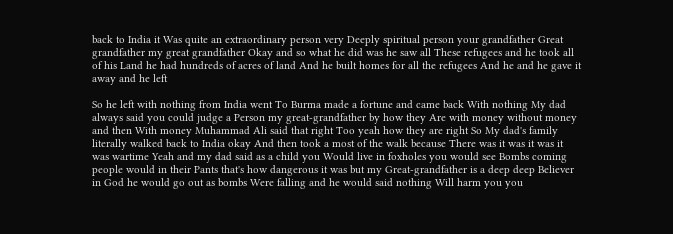back to India it Was quite an extraordinary person very Deeply spiritual person your grandfather Great grandfather my great grandfather Okay and so what he did was he saw all These refugees and he took all of his Land he had hundreds of acres of land And he built homes for all the refugees And he and he gave it away and he left

So he left with nothing from India went To Burma made a fortune and came back With nothing My dad always said you could judge a Person my great-grandfather by how they Are with money without money and then With money Muhammad Ali said that right Too yeah how they are right So My dad's family literally walked back to India okay And then took a most of the walk because There was it was it was it was wartime Yeah and my dad said as a child you Would live in foxholes you would see Bombs coming people would in their Pants that's how dangerous it was but my Great-grandfather is a deep deep Believer in God he would go out as bombs Were falling and he would said nothing Will harm you you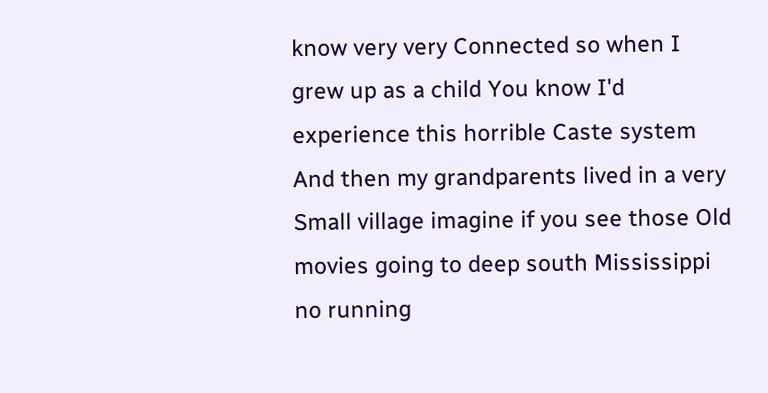know very very Connected so when I grew up as a child You know I'd experience this horrible Caste system And then my grandparents lived in a very Small village imagine if you see those Old movies going to deep south Mississippi no running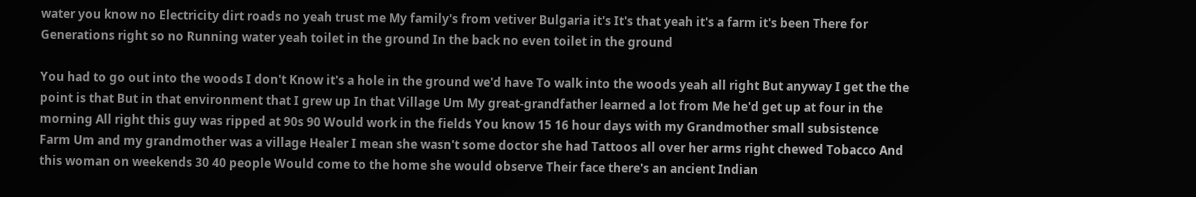water you know no Electricity dirt roads no yeah trust me My family's from vetiver Bulgaria it's It's that yeah it's a farm it's been There for Generations right so no Running water yeah toilet in the ground In the back no even toilet in the ground

You had to go out into the woods I don't Know it's a hole in the ground we'd have To walk into the woods yeah all right But anyway I get the the point is that But in that environment that I grew up In that Village Um My great-grandfather learned a lot from Me he'd get up at four in the morning All right this guy was ripped at 90s 90 Would work in the fields You know 15 16 hour days with my Grandmother small subsistence Farm Um and my grandmother was a village Healer I mean she wasn't some doctor she had Tattoos all over her arms right chewed Tobacco And this woman on weekends 30 40 people Would come to the home she would observe Their face there's an ancient Indian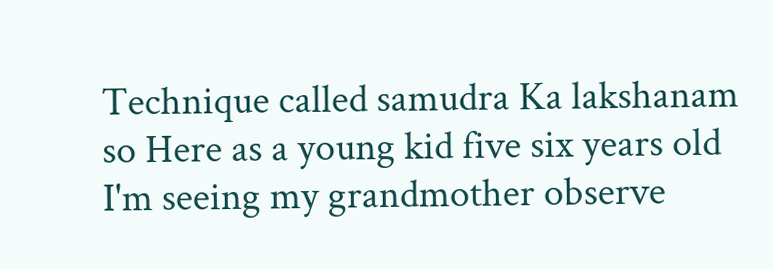Technique called samudra Ka lakshanam so Here as a young kid five six years old I'm seeing my grandmother observe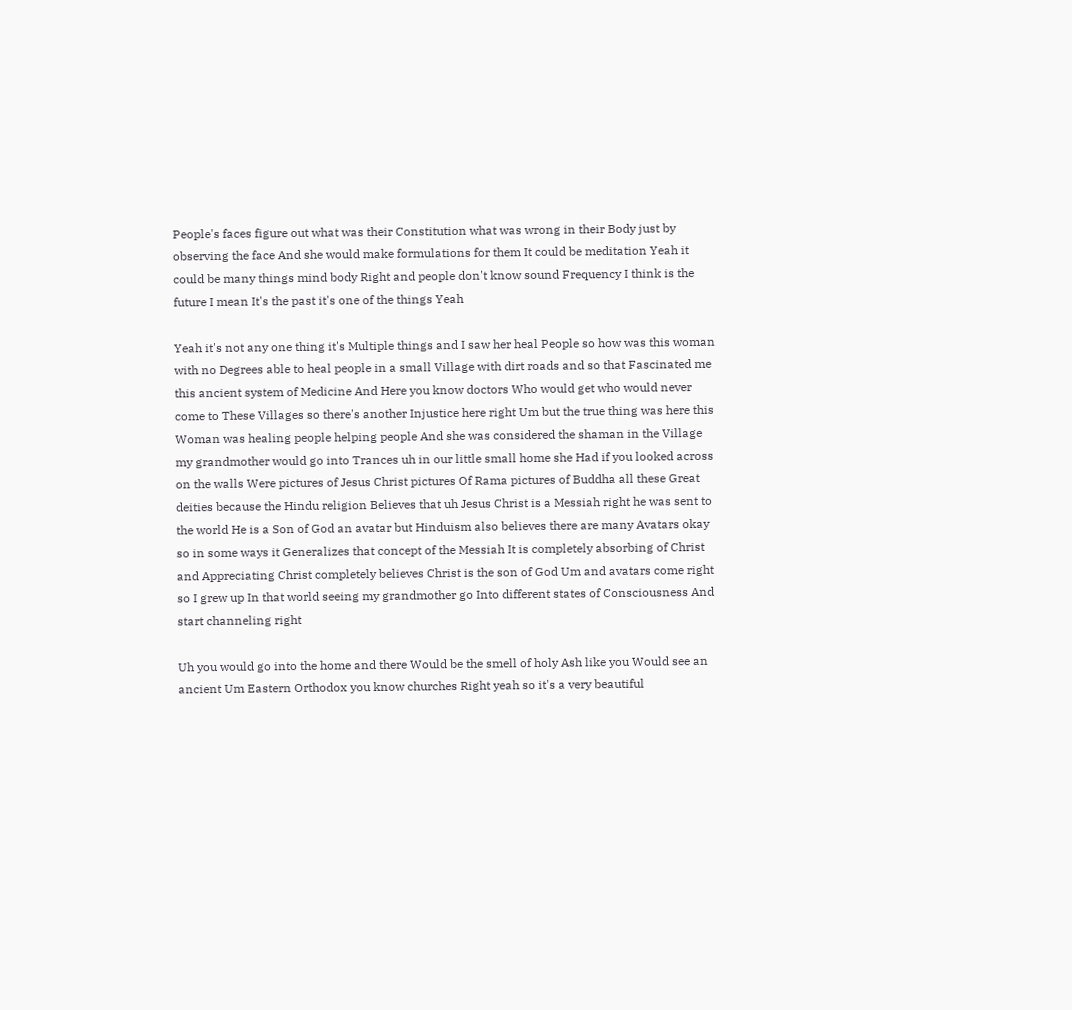People's faces figure out what was their Constitution what was wrong in their Body just by observing the face And she would make formulations for them It could be meditation Yeah it could be many things mind body Right and people don't know sound Frequency I think is the future I mean It's the past it's one of the things Yeah

Yeah it's not any one thing it's Multiple things and I saw her heal People so how was this woman with no Degrees able to heal people in a small Village with dirt roads and so that Fascinated me this ancient system of Medicine And Here you know doctors Who would get who would never come to These Villages so there's another Injustice here right Um but the true thing was here this Woman was healing people helping people And she was considered the shaman in the Village my grandmother would go into Trances uh in our little small home she Had if you looked across on the walls Were pictures of Jesus Christ pictures Of Rama pictures of Buddha all these Great deities because the Hindu religion Believes that uh Jesus Christ is a Messiah right he was sent to the world He is a Son of God an avatar but Hinduism also believes there are many Avatars okay so in some ways it Generalizes that concept of the Messiah It is completely absorbing of Christ and Appreciating Christ completely believes Christ is the son of God Um and avatars come right so I grew up In that world seeing my grandmother go Into different states of Consciousness And start channeling right

Uh you would go into the home and there Would be the smell of holy Ash like you Would see an ancient Um Eastern Orthodox you know churches Right yeah so it's a very beautiful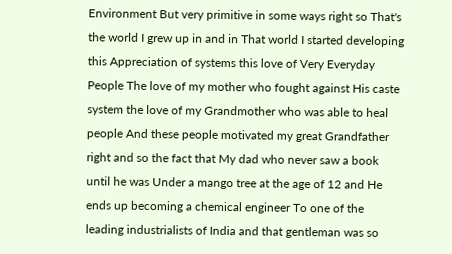Environment But very primitive in some ways right so That's the world I grew up in and in That world I started developing this Appreciation of systems this love of Very Everyday People The love of my mother who fought against His caste system the love of my Grandmother who was able to heal people And these people motivated my great Grandfather right and so the fact that My dad who never saw a book until he was Under a mango tree at the age of 12 and He ends up becoming a chemical engineer To one of the leading industrialists of India and that gentleman was so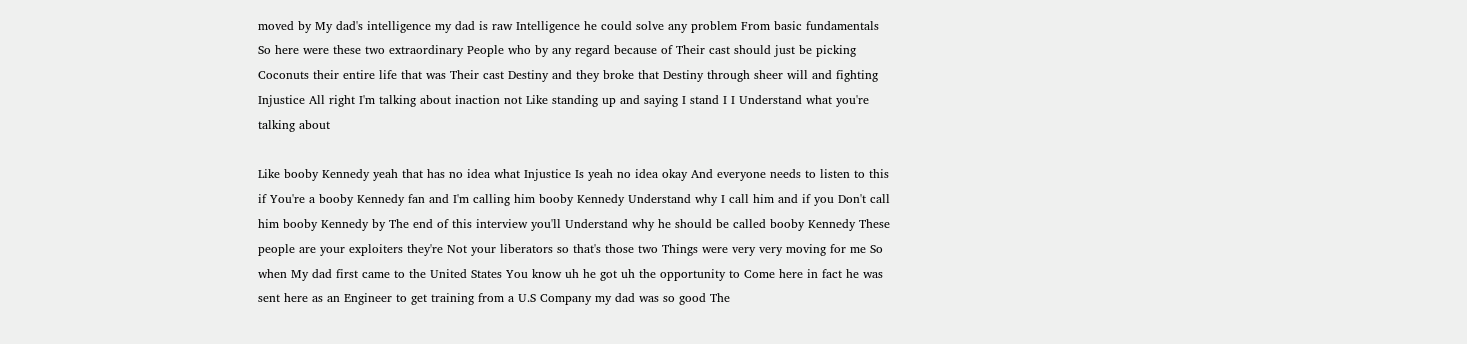moved by My dad's intelligence my dad is raw Intelligence he could solve any problem From basic fundamentals So here were these two extraordinary People who by any regard because of Their cast should just be picking Coconuts their entire life that was Their cast Destiny and they broke that Destiny through sheer will and fighting Injustice All right I'm talking about inaction not Like standing up and saying I stand I I Understand what you're talking about

Like booby Kennedy yeah that has no idea what Injustice Is yeah no idea okay And everyone needs to listen to this if You're a booby Kennedy fan and I'm calling him booby Kennedy Understand why I call him and if you Don't call him booby Kennedy by The end of this interview you'll Understand why he should be called booby Kennedy These people are your exploiters they're Not your liberators so that's those two Things were very very moving for me So when My dad first came to the United States You know uh he got uh the opportunity to Come here in fact he was sent here as an Engineer to get training from a U.S Company my dad was so good The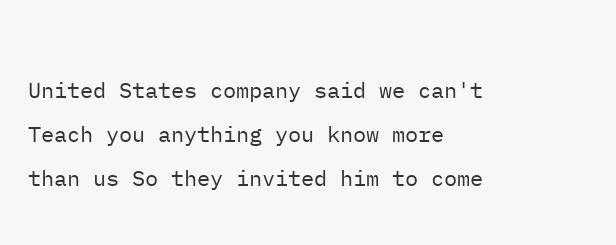United States company said we can't Teach you anything you know more than us So they invited him to come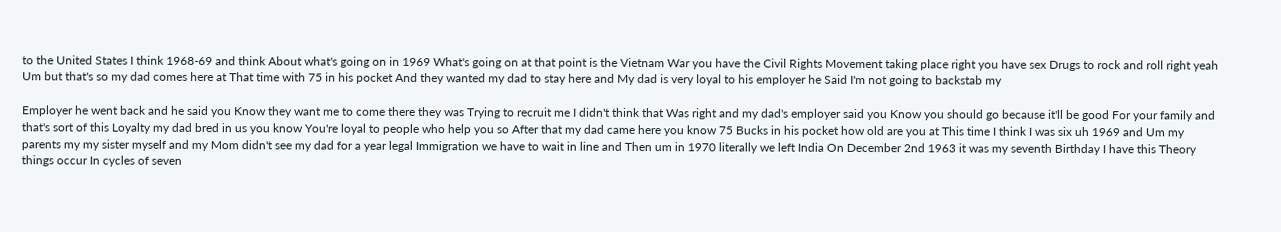to the United States I think 1968-69 and think About what's going on in 1969 What's going on at that point is the Vietnam War you have the Civil Rights Movement taking place right you have sex Drugs to rock and roll right yeah Um but that's so my dad comes here at That time with 75 in his pocket And they wanted my dad to stay here and My dad is very loyal to his employer he Said I'm not going to backstab my

Employer he went back and he said you Know they want me to come there they was Trying to recruit me I didn't think that Was right and my dad's employer said you Know you should go because it'll be good For your family and that's sort of this Loyalty my dad bred in us you know You're loyal to people who help you so After that my dad came here you know 75 Bucks in his pocket how old are you at This time I think I was six uh 1969 and Um my parents my my sister myself and my Mom didn't see my dad for a year legal Immigration we have to wait in line and Then um in 1970 literally we left India On December 2nd 1963 it was my seventh Birthday I have this Theory things occur In cycles of seven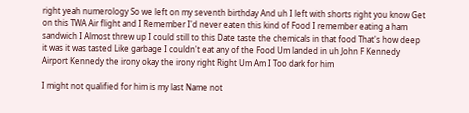right yeah numerology So we left on my seventh birthday And uh I left with shorts right you know Get on this TWA Air flight and I Remember I'd never eaten this kind of Food I remember eating a ham sandwich I Almost threw up I could still to this Date taste the chemicals in that food That's how deep it was it was tasted Like garbage I couldn't eat any of the Food Um landed in uh John F Kennedy Airport Kennedy the irony okay the irony right Right Um Am I Too dark for him

I might not qualified for him is my last Name not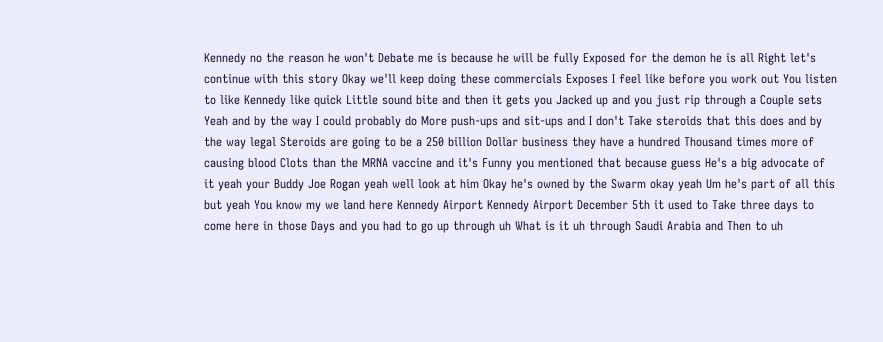Kennedy no the reason he won't Debate me is because he will be fully Exposed for the demon he is all Right let's continue with this story Okay we'll keep doing these commercials Exposes I feel like before you work out You listen to like Kennedy like quick Little sound bite and then it gets you Jacked up and you just rip through a Couple sets Yeah and by the way I could probably do More push-ups and sit-ups and I don't Take steroids that this does and by the way legal Steroids are going to be a 250 billion Dollar business they have a hundred Thousand times more of causing blood Clots than the MRNA vaccine and it's Funny you mentioned that because guess He's a big advocate of it yeah your Buddy Joe Rogan yeah well look at him Okay he's owned by the Swarm okay yeah Um he's part of all this but yeah You know my we land here Kennedy Airport Kennedy Airport December 5th it used to Take three days to come here in those Days and you had to go up through uh What is it uh through Saudi Arabia and Then to uh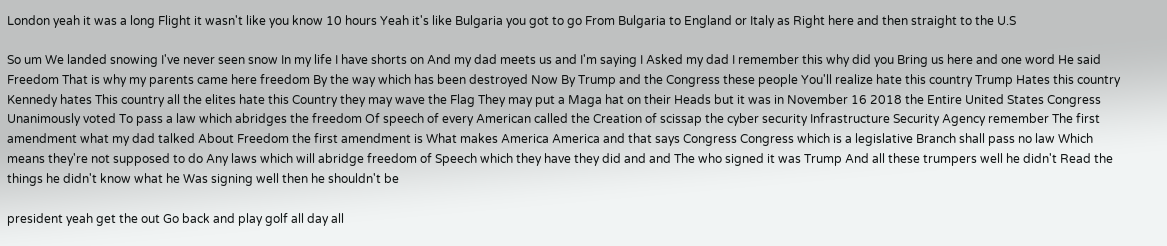London yeah it was a long Flight it wasn't like you know 10 hours Yeah it's like Bulgaria you got to go From Bulgaria to England or Italy as Right here and then straight to the U.S

So um We landed snowing I've never seen snow In my life I have shorts on And my dad meets us and I'm saying I Asked my dad I remember this why did you Bring us here and one word He said Freedom That is why my parents came here freedom By the way which has been destroyed Now By Trump and the Congress these people You'll realize hate this country Trump Hates this country Kennedy hates This country all the elites hate this Country they may wave the Flag They may put a Maga hat on their Heads but it was in November 16 2018 the Entire United States Congress Unanimously voted To pass a law which abridges the freedom Of speech of every American called the Creation of scissap the cyber security Infrastructure Security Agency remember The first amendment what my dad talked About Freedom the first amendment is What makes America America and that says Congress Congress which is a legislative Branch shall pass no law Which means they're not supposed to do Any laws which will abridge freedom of Speech which they have they did and and The who signed it was Trump And all these trumpers well he didn't Read the things he didn't know what he Was signing well then he shouldn't be

president yeah get the out Go back and play golf all day all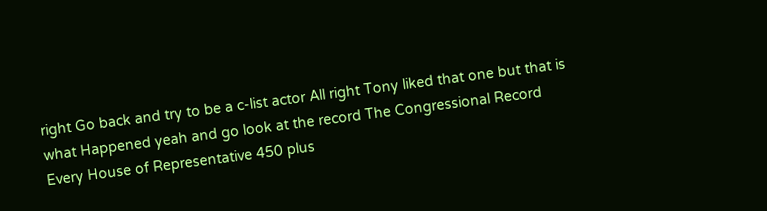right Go back and try to be a c-list actor All right Tony liked that one but that is what Happened yeah and go look at the record The Congressional Record Every House of Representative 450 plus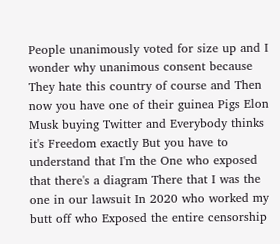People unanimously voted for size up and I wonder why unanimous consent because They hate this country of course and Then now you have one of their guinea Pigs Elon Musk buying Twitter and Everybody thinks it's Freedom exactly But you have to understand that I'm the One who exposed that there's a diagram There that I was the one in our lawsuit In 2020 who worked my butt off who Exposed the entire censorship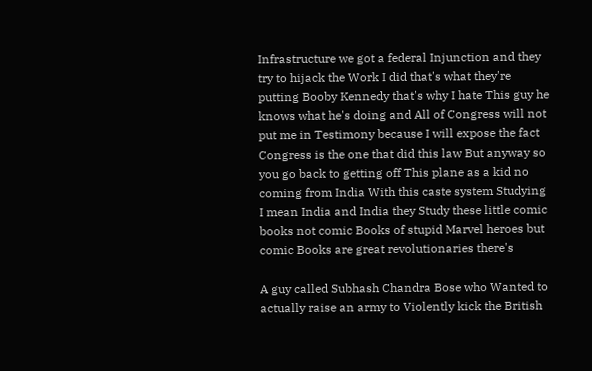Infrastructure we got a federal Injunction and they try to hijack the Work I did that's what they're putting Booby Kennedy that's why I hate This guy he knows what he's doing and All of Congress will not put me in Testimony because I will expose the fact Congress is the one that did this law But anyway so you go back to getting off This plane as a kid no coming from India With this caste system Studying I mean India and India they Study these little comic books not comic Books of stupid Marvel heroes but comic Books are great revolutionaries there's

A guy called Subhash Chandra Bose who Wanted to actually raise an army to Violently kick the British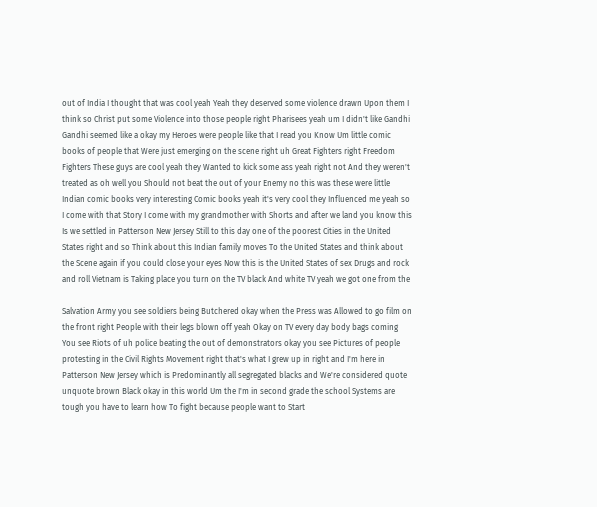out of India I thought that was cool yeah Yeah they deserved some violence drawn Upon them I think so Christ put some Violence into those people right Pharisees yeah um I didn't like Gandhi Gandhi seemed like a okay my Heroes were people like that I read you Know Um little comic books of people that Were just emerging on the scene right uh Great Fighters right Freedom Fighters These guys are cool yeah they Wanted to kick some ass yeah right not And they weren't treated as oh well you Should not beat the out of your Enemy no this was these were little Indian comic books very interesting Comic books yeah it's very cool they Influenced me yeah so I come with that Story I come with my grandmother with Shorts and after we land you know this Is we settled in Patterson New Jersey Still to this day one of the poorest Cities in the United States right and so Think about this Indian family moves To the United States and think about the Scene again if you could close your eyes Now this is the United States of sex Drugs and rock and roll Vietnam is Taking place you turn on the TV black And white TV yeah we got one from the

Salvation Army you see soldiers being Butchered okay when the Press was Allowed to go film on the front right People with their legs blown off yeah Okay on TV every day body bags coming You see Riots of uh police beating the out of demonstrators okay you see Pictures of people protesting in the Civil Rights Movement right that's what I grew up in right and I'm here in Patterson New Jersey which is Predominantly all segregated blacks and We're considered quote unquote brown Black okay in this world Um the I'm in second grade the school Systems are tough you have to learn how To fight because people want to Start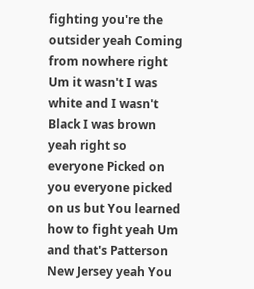fighting you're the outsider yeah Coming from nowhere right Um it wasn't I was white and I wasn't Black I was brown yeah right so everyone Picked on you everyone picked on us but You learned how to fight yeah Um and that's Patterson New Jersey yeah You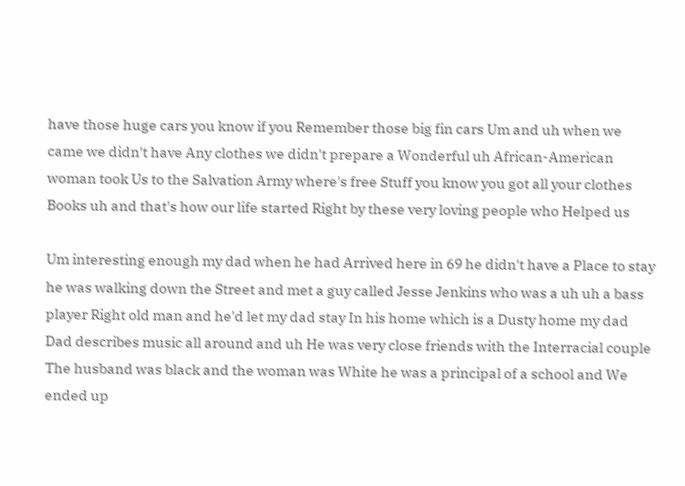have those huge cars you know if you Remember those big fin cars Um and uh when we came we didn't have Any clothes we didn't prepare a Wonderful uh African-American woman took Us to the Salvation Army where's free Stuff you know you got all your clothes Books uh and that's how our life started Right by these very loving people who Helped us

Um interesting enough my dad when he had Arrived here in 69 he didn't have a Place to stay he was walking down the Street and met a guy called Jesse Jenkins who was a uh uh a bass player Right old man and he'd let my dad stay In his home which is a Dusty home my dad Dad describes music all around and uh He was very close friends with the Interracial couple The husband was black and the woman was White he was a principal of a school and We ended up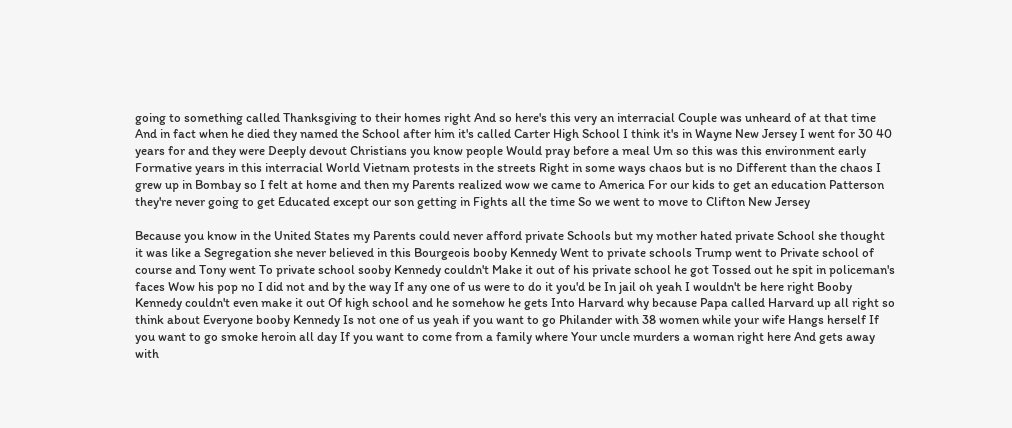going to something called Thanksgiving to their homes right And so here's this very an interracial Couple was unheard of at that time And in fact when he died they named the School after him it's called Carter High School I think it's in Wayne New Jersey I went for 30 40 years for and they were Deeply devout Christians you know people Would pray before a meal Um so this was this environment early Formative years in this interracial World Vietnam protests in the streets Right in some ways chaos but is no Different than the chaos I grew up in Bombay so I felt at home and then my Parents realized wow we came to America For our kids to get an education Patterson they're never going to get Educated except our son getting in Fights all the time So we went to move to Clifton New Jersey

Because you know in the United States my Parents could never afford private Schools but my mother hated private School she thought it was like a Segregation she never believed in this Bourgeois booby Kennedy Went to private schools Trump went to Private school of course and Tony went To private school sooby Kennedy couldn't Make it out of his private school he got Tossed out he spit in policeman's faces Wow his pop no I did not and by the way If any one of us were to do it you'd be In jail oh yeah I wouldn't be here right Booby Kennedy couldn't even make it out Of high school and he somehow he gets Into Harvard why because Papa called Harvard up all right so think about Everyone booby Kennedy Is not one of us yeah if you want to go Philander with 38 women while your wife Hangs herself If you want to go smoke heroin all day If you want to come from a family where Your uncle murders a woman right here And gets away with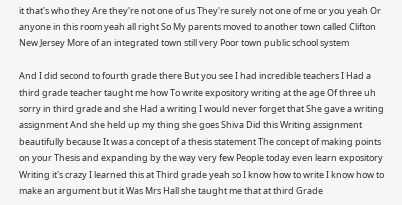it that's who they Are they're not one of us They're surely not one of me or you yeah Or anyone in this room yeah all right So My parents moved to another town called Clifton New Jersey More of an integrated town still very Poor town public school system

And I did second to fourth grade there But you see I had incredible teachers I Had a third grade teacher taught me how To write expository writing at the age Of three uh sorry in third grade and she Had a writing I would never forget that She gave a writing assignment And she held up my thing she goes Shiva Did this Writing assignment beautifully because It was a concept of a thesis statement The concept of making points on your Thesis and expanding by the way very few People today even learn expository Writing it's crazy I learned this at Third grade yeah so I know how to write I know how to make an argument but it Was Mrs Hall she taught me that at third Grade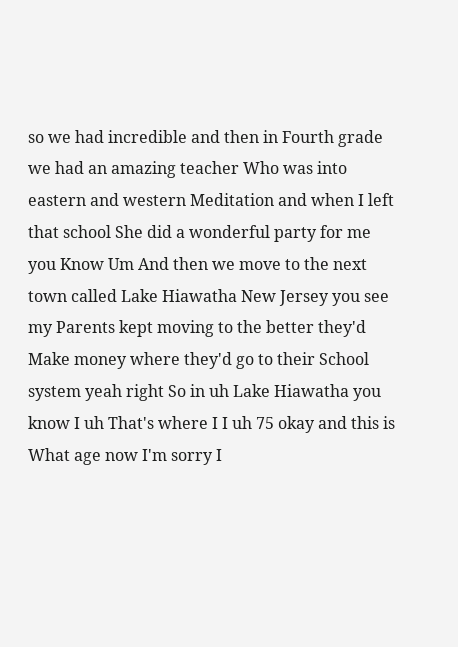so we had incredible and then in Fourth grade we had an amazing teacher Who was into eastern and western Meditation and when I left that school She did a wonderful party for me you Know Um And then we move to the next town called Lake Hiawatha New Jersey you see my Parents kept moving to the better they'd Make money where they'd go to their School system yeah right So in uh Lake Hiawatha you know I uh That's where I I uh 75 okay and this is What age now I'm sorry I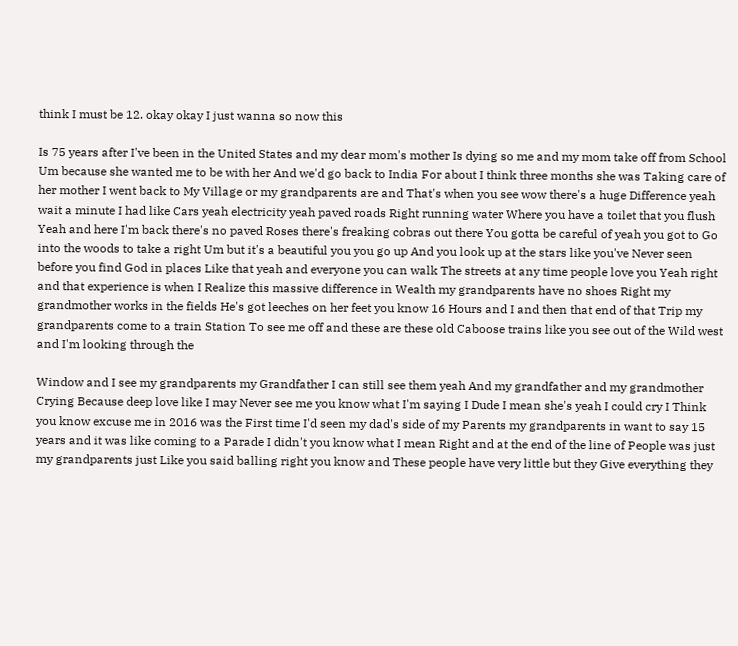think I must be 12. okay okay I just wanna so now this

Is 75 years after I've been in the United States and my dear mom's mother Is dying so me and my mom take off from School Um because she wanted me to be with her And we'd go back to India For about I think three months she was Taking care of her mother I went back to My Village or my grandparents are and That's when you see wow there's a huge Difference yeah wait a minute I had like Cars yeah electricity yeah paved roads Right running water Where you have a toilet that you flush Yeah and here I'm back there's no paved Roses there's freaking cobras out there You gotta be careful of yeah you got to Go into the woods to take a right Um but it's a beautiful you you go up And you look up at the stars like you've Never seen before you find God in places Like that yeah and everyone you can walk The streets at any time people love you Yeah right and that experience is when I Realize this massive difference in Wealth my grandparents have no shoes Right my grandmother works in the fields He's got leeches on her feet you know 16 Hours and I and then that end of that Trip my grandparents come to a train Station To see me off and these are these old Caboose trains like you see out of the Wild west and I'm looking through the

Window and I see my grandparents my Grandfather I can still see them yeah And my grandfather and my grandmother Crying Because deep love like I may Never see me you know what I'm saying I Dude I mean she's yeah I could cry I Think you know excuse me in 2016 was the First time I'd seen my dad's side of my Parents my grandparents in want to say 15 years and it was like coming to a Parade I didn't you know what I mean Right and at the end of the line of People was just my grandparents just Like you said balling right you know and These people have very little but they Give everything they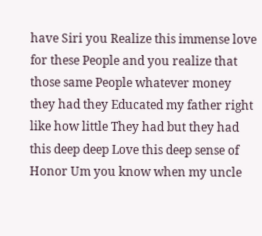have Siri you Realize this immense love for these People and you realize that those same People whatever money they had they Educated my father right like how little They had but they had this deep deep Love this deep sense of Honor Um you know when my uncle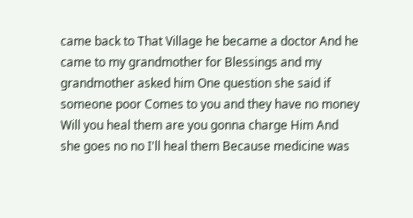came back to That Village he became a doctor And he came to my grandmother for Blessings and my grandmother asked him One question she said if someone poor Comes to you and they have no money Will you heal them are you gonna charge Him And she goes no no I'll heal them Because medicine was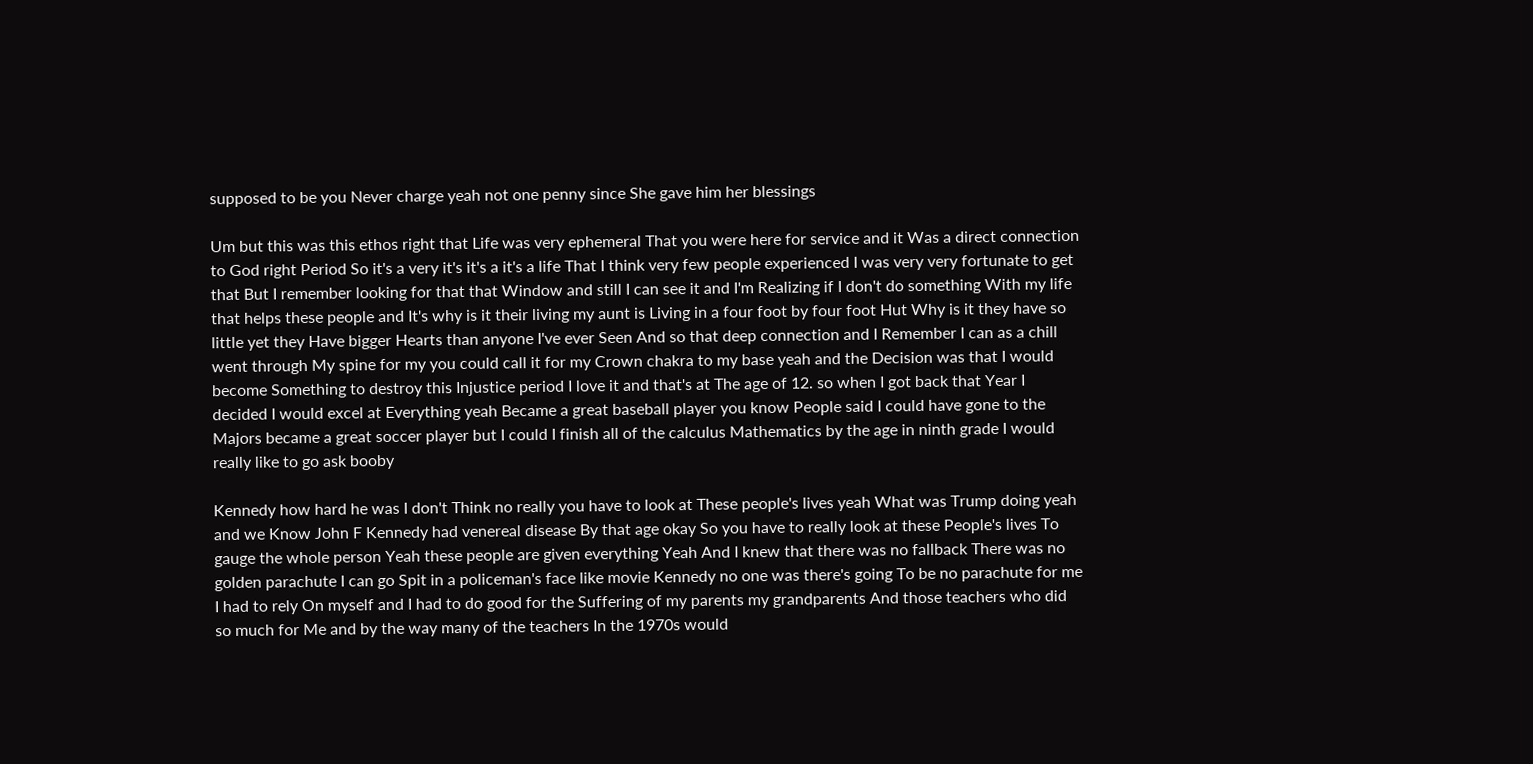supposed to be you Never charge yeah not one penny since She gave him her blessings

Um but this was this ethos right that Life was very ephemeral That you were here for service and it Was a direct connection to God right Period So it's a very it's it's a it's a life That I think very few people experienced I was very very fortunate to get that But I remember looking for that that Window and still I can see it and I'm Realizing if I don't do something With my life that helps these people and It's why is it their living my aunt is Living in a four foot by four foot Hut Why is it they have so little yet they Have bigger Hearts than anyone I've ever Seen And so that deep connection and I Remember I can as a chill went through My spine for my you could call it for my Crown chakra to my base yeah and the Decision was that I would become Something to destroy this Injustice period I love it and that's at The age of 12. so when I got back that Year I decided I would excel at Everything yeah Became a great baseball player you know People said I could have gone to the Majors became a great soccer player but I could I finish all of the calculus Mathematics by the age in ninth grade I would really like to go ask booby

Kennedy how hard he was I don't Think no really you have to look at These people's lives yeah What was Trump doing yeah and we Know John F Kennedy had venereal disease By that age okay So you have to really look at these People's lives To gauge the whole person Yeah these people are given everything Yeah And I knew that there was no fallback There was no golden parachute I can go Spit in a policeman's face like movie Kennedy no one was there's going To be no parachute for me I had to rely On myself and I had to do good for the Suffering of my parents my grandparents And those teachers who did so much for Me and by the way many of the teachers In the 1970s would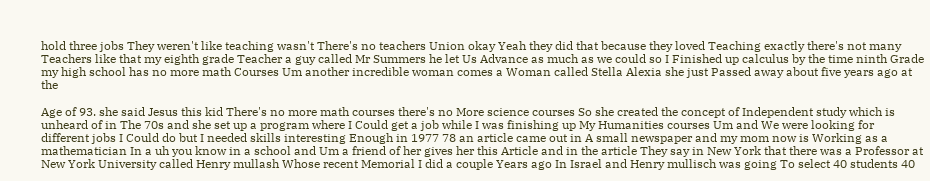hold three jobs They weren't like teaching wasn't There's no teachers Union okay Yeah they did that because they loved Teaching exactly there's not many Teachers like that my eighth grade Teacher a guy called Mr Summers he let Us Advance as much as we could so I Finished up calculus by the time ninth Grade my high school has no more math Courses Um another incredible woman comes a Woman called Stella Alexia she just Passed away about five years ago at the

Age of 93. she said Jesus this kid There's no more math courses there's no More science courses So she created the concept of Independent study which is unheard of in The 70s and she set up a program where I Could get a job while I was finishing up My Humanities courses Um and We were looking for different jobs I Could do but I needed skills interesting Enough in 1977 78 an article came out in A small newspaper and my mom now is Working as a mathematician In a uh you know in a school and Um a friend of her gives her this Article and in the article They say in New York that there was a Professor at New York University called Henry mullash Whose recent Memorial I did a couple Years ago In Israel and Henry mullisch was going To select 40 students 40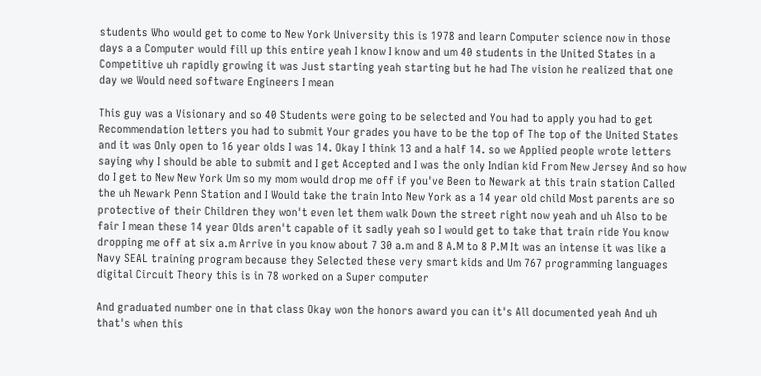students Who would get to come to New York University this is 1978 and learn Computer science now in those days a a Computer would fill up this entire yeah I know I know and um 40 students in the United States in a Competitive uh rapidly growing it was Just starting yeah starting but he had The vision he realized that one day we Would need software Engineers I mean

This guy was a Visionary and so 40 Students were going to be selected and You had to apply you had to get Recommendation letters you had to submit Your grades you have to be the top of The top of the United States and it was Only open to 16 year olds I was 14. Okay I think 13 and a half 14. so we Applied people wrote letters saying why I should be able to submit and I get Accepted and I was the only Indian kid From New Jersey And so how do I get to New New York Um so my mom would drop me off if you've Been to Newark at this train station Called the uh Newark Penn Station and I Would take the train Into New York as a 14 year old child Most parents are so protective of their Children they won't even let them walk Down the street right now yeah and uh Also to be fair I mean these 14 year Olds aren't capable of it sadly yeah so I would get to take that train ride You know dropping me off at six a.m Arrive in you know about 7 30 a.m and 8 A.M to 8 P.M It was an intense it was like a Navy SEAL training program because they Selected these very smart kids and Um 767 programming languages digital Circuit Theory this is in 78 worked on a Super computer

And graduated number one in that class Okay won the honors award you can it's All documented yeah And uh that's when this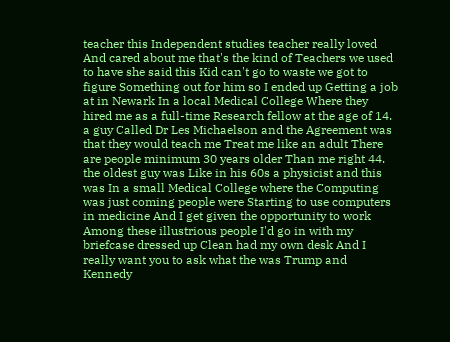teacher this Independent studies teacher really loved And cared about me that's the kind of Teachers we used to have she said this Kid can't go to waste we got to figure Something out for him so I ended up Getting a job at in Newark In a local Medical College Where they hired me as a full-time Research fellow at the age of 14. a guy Called Dr Les Michaelson and the Agreement was that they would teach me Treat me like an adult There are people minimum 30 years older Than me right 44. the oldest guy was Like in his 60s a physicist and this was In a small Medical College where the Computing was just coming people were Starting to use computers in medicine And I get given the opportunity to work Among these illustrious people I'd go in with my briefcase dressed up Clean had my own desk And I really want you to ask what the was Trump and Kennedy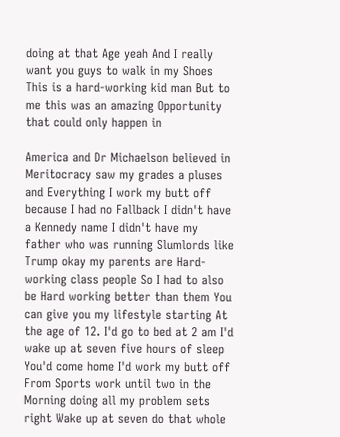doing at that Age yeah And I really want you guys to walk in my Shoes This is a hard-working kid man But to me this was an amazing Opportunity that could only happen in

America and Dr Michaelson believed in Meritocracy saw my grades a pluses and Everything I work my butt off because I had no Fallback I didn't have a Kennedy name I didn't have my father who was running Slumlords like Trump okay my parents are Hard-working class people So I had to also be Hard working better than them You can give you my lifestyle starting At the age of 12. I'd go to bed at 2 am I'd wake up at seven five hours of sleep You'd come home I'd work my butt off From Sports work until two in the Morning doing all my problem sets right Wake up at seven do that whole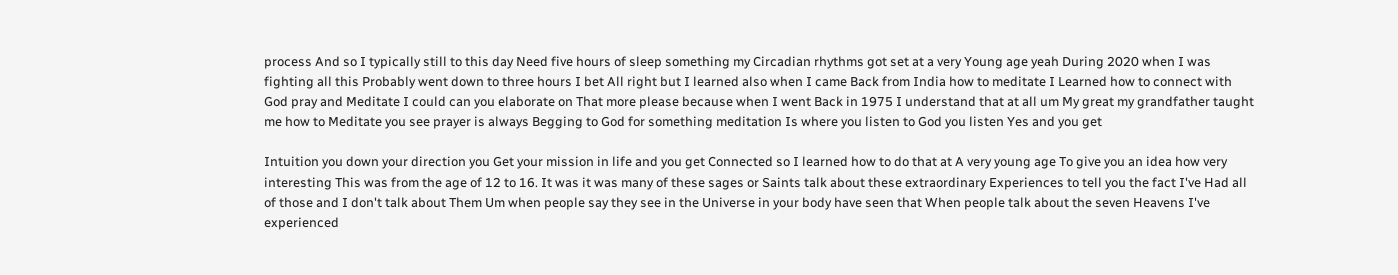process And so I typically still to this day Need five hours of sleep something my Circadian rhythms got set at a very Young age yeah During 2020 when I was fighting all this Probably went down to three hours I bet All right but I learned also when I came Back from India how to meditate I Learned how to connect with God pray and Meditate I could can you elaborate on That more please because when I went Back in 1975 I understand that at all um My great my grandfather taught me how to Meditate you see prayer is always Begging to God for something meditation Is where you listen to God you listen Yes and you get

Intuition you down your direction you Get your mission in life and you get Connected so I learned how to do that at A very young age To give you an idea how very interesting This was from the age of 12 to 16. It was it was many of these sages or Saints talk about these extraordinary Experiences to tell you the fact I've Had all of those and I don't talk about Them Um when people say they see in the Universe in your body have seen that When people talk about the seven Heavens I've experienced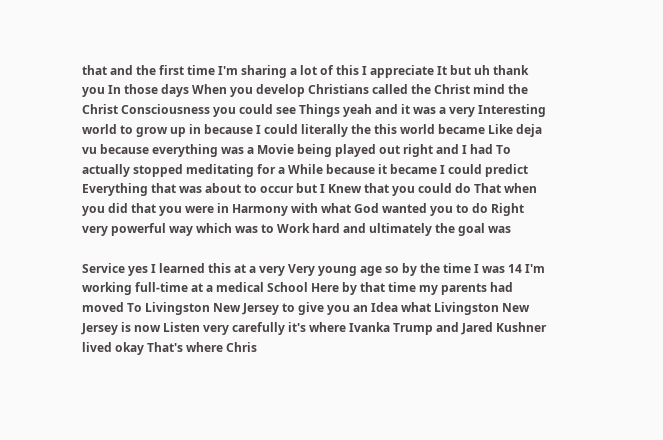that and the first time I'm sharing a lot of this I appreciate It but uh thank you In those days When you develop Christians called the Christ mind the Christ Consciousness you could see Things yeah and it was a very Interesting world to grow up in because I could literally the this world became Like deja vu because everything was a Movie being played out right and I had To actually stopped meditating for a While because it became I could predict Everything that was about to occur but I Knew that you could do That when you did that you were in Harmony with what God wanted you to do Right very powerful way which was to Work hard and ultimately the goal was

Service yes I learned this at a very Very young age so by the time I was 14 I'm working full-time at a medical School Here by that time my parents had moved To Livingston New Jersey to give you an Idea what Livingston New Jersey is now Listen very carefully it's where Ivanka Trump and Jared Kushner lived okay That's where Chris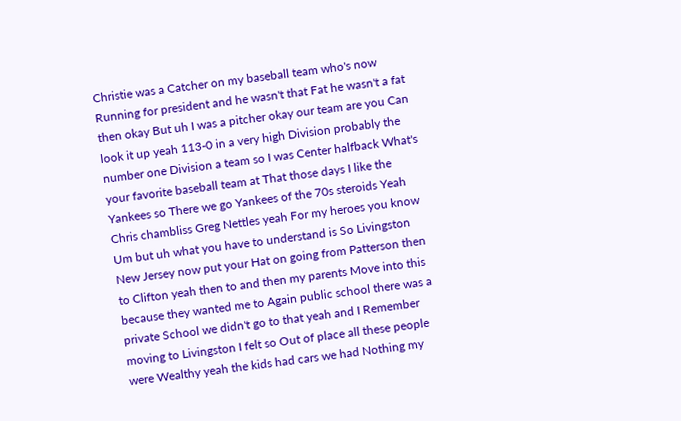Christie was a Catcher on my baseball team who's now Running for president and he wasn't that Fat he wasn't a fat then okay But uh I was a pitcher okay our team are you Can look it up yeah 113-0 in a very high Division probably the number one Division a team so I was Center halfback What's your favorite baseball team at That those days I like the Yankees so There we go Yankees of the 70s steroids Yeah Chris chambliss Greg Nettles yeah For my heroes you know Um but uh what you have to understand is So Livingston New Jersey now put your Hat on going from Patterson then to Clifton yeah then to and then my parents Move into this because they wanted me to Again public school there was a private School we didn't go to that yeah and I Remember moving to Livingston I felt so Out of place all these people were Wealthy yeah the kids had cars we had Nothing my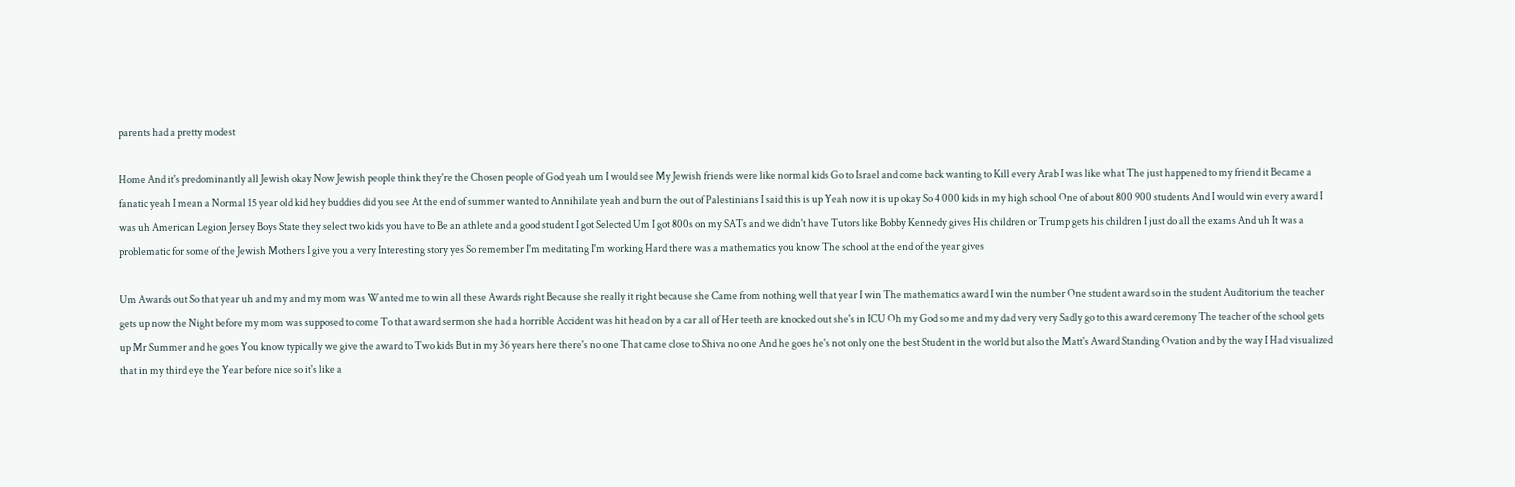parents had a pretty modest

Home And it's predominantly all Jewish okay Now Jewish people think they're the Chosen people of God yeah um I would see My Jewish friends were like normal kids Go to Israel and come back wanting to Kill every Arab I was like what The just happened to my friend it Became a fanatic yeah I mean a Normal 15 year old kid hey buddies did you see At the end of summer wanted to Annihilate yeah and burn the out of Palestinians I said this is up Yeah now it is up okay So 4 000 kids in my high school One of about 800 900 students And I would win every award I was uh American Legion Jersey Boys State they select two kids you have to Be an athlete and a good student I got Selected Um I got 800s on my SATs and we didn't have Tutors like Bobby Kennedy gives His children or Trump gets his children I just do all the exams And uh It was a problematic for some of the Jewish Mothers I give you a very Interesting story yes So remember I'm meditating I'm working Hard there was a mathematics you know The school at the end of the year gives

Um Awards out So that year uh and my and my mom was Wanted me to win all these Awards right Because she really it right because she Came from nothing well that year I win The mathematics award I win the number One student award so in the student Auditorium the teacher gets up now the Night before my mom was supposed to come To that award sermon she had a horrible Accident was hit head on by a car all of Her teeth are knocked out she's in ICU Oh my God so me and my dad very very Sadly go to this award ceremony The teacher of the school gets up Mr Summer and he goes You know typically we give the award to Two kids But in my 36 years here there's no one That came close to Shiva no one And he goes he's not only one the best Student in the world but also the Matt's Award Standing Ovation and by the way I Had visualized that in my third eye the Year before nice so it's like a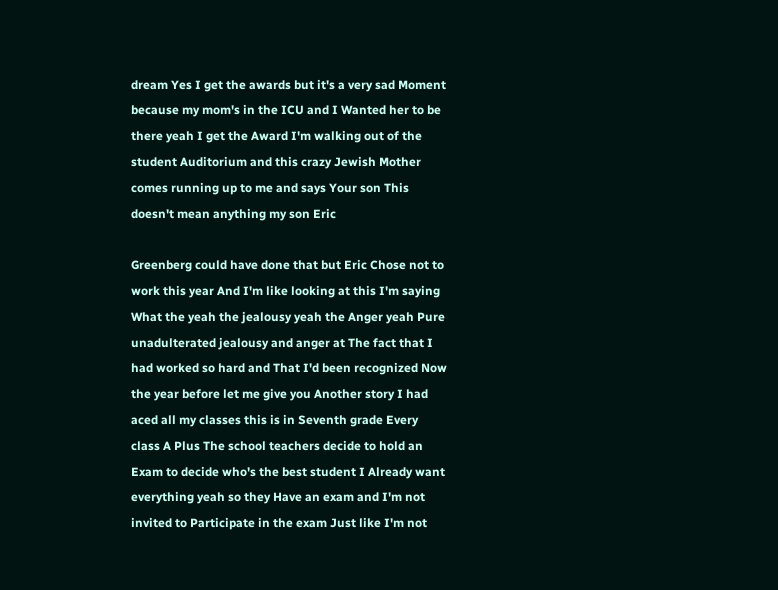dream Yes I get the awards but it's a very sad Moment because my mom's in the ICU and I Wanted her to be there yeah I get the Award I'm walking out of the student Auditorium and this crazy Jewish Mother comes running up to me and says Your son This doesn't mean anything my son Eric

Greenberg could have done that but Eric Chose not to work this year And I'm like looking at this I'm saying What the yeah the jealousy yeah the Anger yeah Pure unadulterated jealousy and anger at The fact that I had worked so hard and That I'd been recognized Now the year before let me give you Another story I had aced all my classes this is in Seventh grade Every class A Plus The school teachers decide to hold an Exam to decide who's the best student I Already want everything yeah so they Have an exam and I'm not invited to Participate in the exam Just like I'm not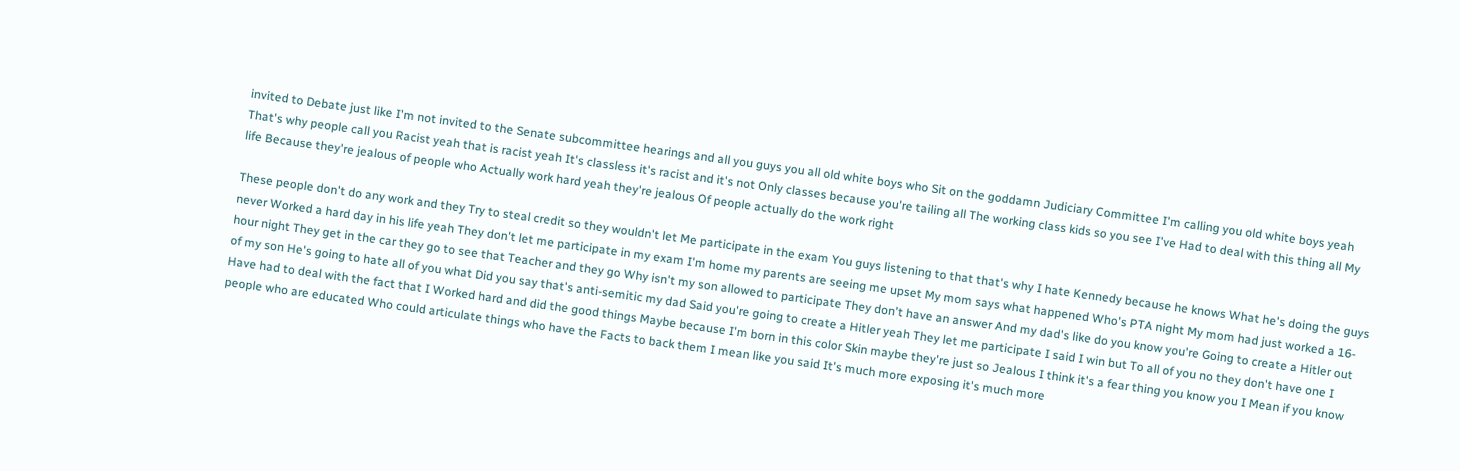invited to Debate just like I'm not invited to the Senate subcommittee hearings and all you guys you all old white boys who Sit on the goddamn Judiciary Committee I'm calling you old white boys yeah That's why people call you Racist yeah that is racist yeah It's classless it's racist and it's not Only classes because you're tailing all The working class kids so you see I've Had to deal with this thing all My life Because they're jealous of people who Actually work hard yeah they're jealous Of people actually do the work right

These people don't do any work and they Try to steal credit so they wouldn't let Me participate in the exam You guys listening to that that's why I hate Kennedy because he knows What he's doing the guys never Worked a hard day in his life yeah They don't let me participate in my exam I'm home my parents are seeing me upset My mom says what happened Who's PTA night My mom had just worked a 16-hour night They get in the car they go to see that Teacher and they go Why isn't my son allowed to participate They don't have an answer And my dad's like do you know you're Going to create a Hitler out of my son He's going to hate all of you what Did you say that's anti-semitic my dad Said you're going to create a Hitler yeah They let me participate I said I win but To all of you no they don't have one I Have had to deal with the fact that I Worked hard and did the good things Maybe because I'm born in this color Skin maybe they're just so Jealous I think it's a fear thing you know you I Mean if you know people who are educated Who could articulate things who have the Facts to back them I mean like you said It's much more exposing it's much more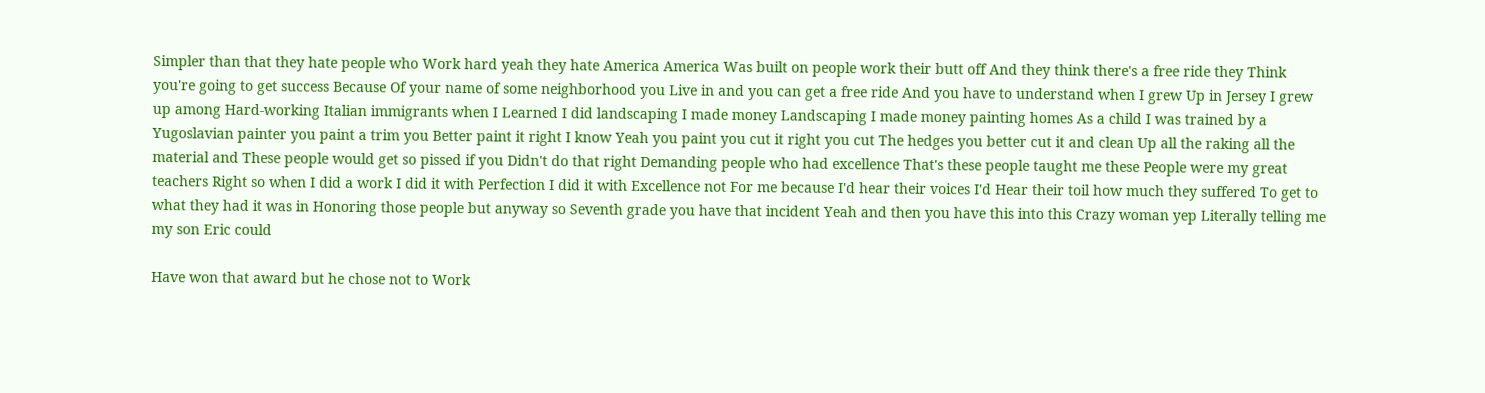Simpler than that they hate people who Work hard yeah they hate America America Was built on people work their butt off And they think there's a free ride they Think you're going to get success Because Of your name of some neighborhood you Live in and you can get a free ride And you have to understand when I grew Up in Jersey I grew up among Hard-working Italian immigrants when I Learned I did landscaping I made money Landscaping I made money painting homes As a child I was trained by a Yugoslavian painter you paint a trim you Better paint it right I know Yeah you paint you cut it right you cut The hedges you better cut it and clean Up all the raking all the material and These people would get so pissed if you Didn't do that right Demanding people who had excellence That's these people taught me these People were my great teachers Right so when I did a work I did it with Perfection I did it with Excellence not For me because I'd hear their voices I'd Hear their toil how much they suffered To get to what they had it was in Honoring those people but anyway so Seventh grade you have that incident Yeah and then you have this into this Crazy woman yep Literally telling me my son Eric could

Have won that award but he chose not to Work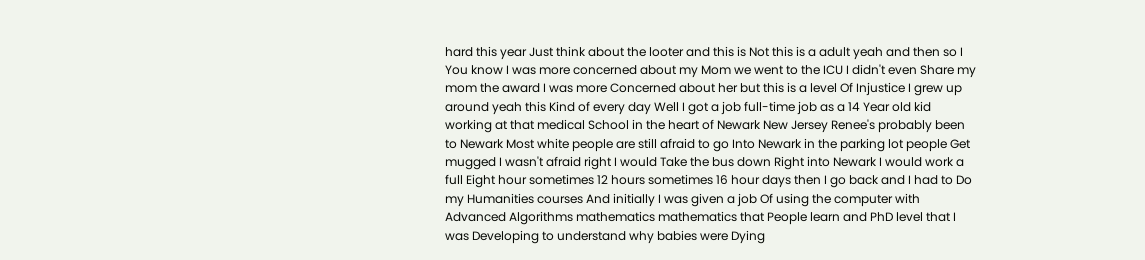hard this year Just think about the looter and this is Not this is a adult yeah and then so I You know I was more concerned about my Mom we went to the ICU I didn't even Share my mom the award I was more Concerned about her but this is a level Of Injustice I grew up around yeah this Kind of every day Well I got a job full-time job as a 14 Year old kid working at that medical School in the heart of Newark New Jersey Renee's probably been to Newark Most white people are still afraid to go Into Newark in the parking lot people Get mugged I wasn't afraid right I would Take the bus down Right into Newark I would work a full Eight hour sometimes 12 hours sometimes 16 hour days then I go back and I had to Do my Humanities courses And initially I was given a job Of using the computer with Advanced Algorithms mathematics mathematics that People learn and PhD level that I was Developing to understand why babies were Dying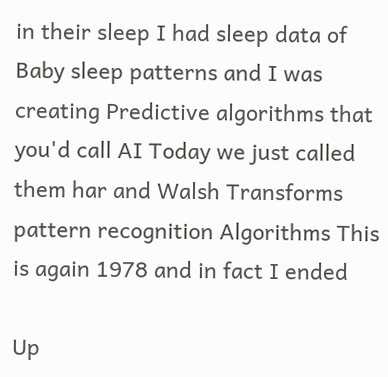in their sleep I had sleep data of Baby sleep patterns and I was creating Predictive algorithms that you'd call AI Today we just called them har and Walsh Transforms pattern recognition Algorithms This is again 1978 and in fact I ended

Up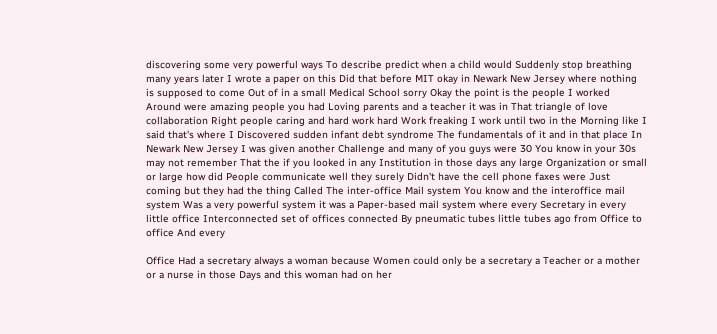discovering some very powerful ways To describe predict when a child would Suddenly stop breathing many years later I wrote a paper on this Did that before MIT okay in Newark New Jersey where nothing is supposed to come Out of in a small Medical School sorry Okay the point is the people I worked Around were amazing people you had Loving parents and a teacher it was in That triangle of love collaboration Right people caring and hard work hard Work freaking I work until two in the Morning like I said that's where I Discovered sudden infant debt syndrome The fundamentals of it and in that place In Newark New Jersey I was given another Challenge and many of you guys were 30 You know in your 30s may not remember That the if you looked in any Institution in those days any large Organization or small or large how did People communicate well they surely Didn't have the cell phone faxes were Just coming but they had the thing Called The inter-office Mail system You know and the interoffice mail system Was a very powerful system it was a Paper-based mail system where every Secretary in every little office Interconnected set of offices connected By pneumatic tubes little tubes ago from Office to office And every

Office Had a secretary always a woman because Women could only be a secretary a Teacher or a mother or a nurse in those Days and this woman had on her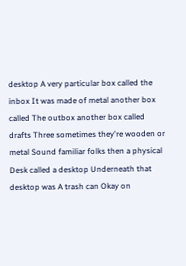desktop A very particular box called the inbox It was made of metal another box called The outbox another box called drafts Three sometimes they're wooden or metal Sound familiar folks then a physical Desk called a desktop Underneath that desktop was A trash can Okay on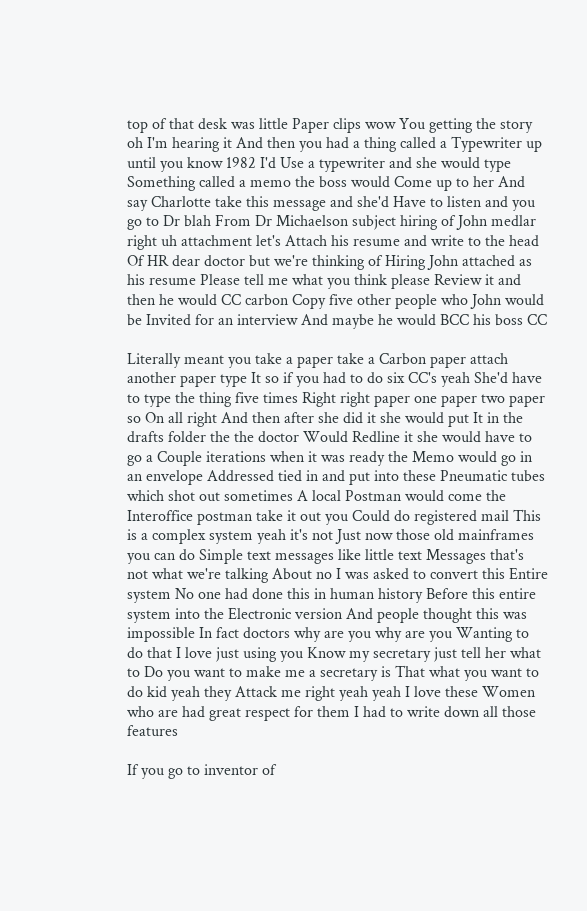top of that desk was little Paper clips wow You getting the story oh I'm hearing it And then you had a thing called a Typewriter up until you know 1982 I'd Use a typewriter and she would type Something called a memo the boss would Come up to her And say Charlotte take this message and she'd Have to listen and you go to Dr blah From Dr Michaelson subject hiring of John medlar right uh attachment let's Attach his resume and write to the head Of HR dear doctor but we're thinking of Hiring John attached as his resume Please tell me what you think please Review it and then he would CC carbon Copy five other people who John would be Invited for an interview And maybe he would BCC his boss CC

Literally meant you take a paper take a Carbon paper attach another paper type It so if you had to do six CC's yeah She'd have to type the thing five times Right right paper one paper two paper so On all right And then after she did it she would put It in the drafts folder the the doctor Would Redline it she would have to go a Couple iterations when it was ready the Memo would go in an envelope Addressed tied in and put into these Pneumatic tubes which shot out sometimes A local Postman would come the Interoffice postman take it out you Could do registered mail This is a complex system yeah it's not Just now those old mainframes you can do Simple text messages like little text Messages that's not what we're talking About no I was asked to convert this Entire system No one had done this in human history Before this entire system into the Electronic version And people thought this was impossible In fact doctors why are you why are you Wanting to do that I love just using you Know my secretary just tell her what to Do you want to make me a secretary is That what you want to do kid yeah they Attack me right yeah yeah I love these Women who are had great respect for them I had to write down all those features

If you go to inventor of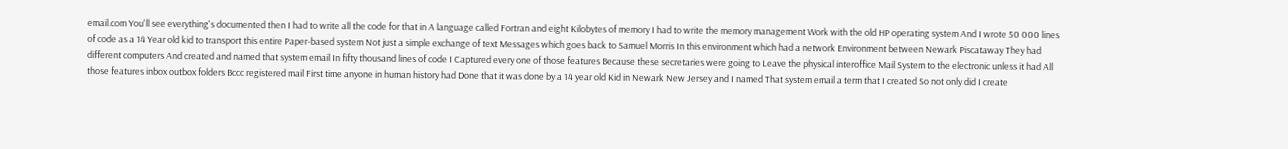email.com You'll see everything's documented then I had to write all the code for that in A language called Fortran and eight Kilobytes of memory I had to write the memory management Work with the old HP operating system And I wrote 50 000 lines of code as a 14 Year old kid to transport this entire Paper-based system Not just a simple exchange of text Messages which goes back to Samuel Morris In this environment which had a network Environment between Newark Piscataway They had different computers And created and named that system email In fifty thousand lines of code I Captured every one of those features Because these secretaries were going to Leave the physical interoffice Mail System to the electronic unless it had All those features inbox outbox folders Bccc registered mail First time anyone in human history had Done that it was done by a 14 year old Kid in Newark New Jersey and I named That system email a term that I created So not only did I create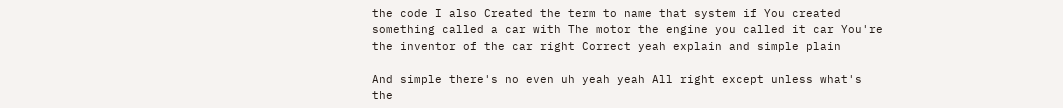the code I also Created the term to name that system if You created something called a car with The motor the engine you called it car You're the inventor of the car right Correct yeah explain and simple plain

And simple there's no even uh yeah yeah All right except unless what's the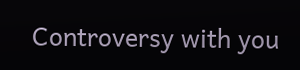Controversy with you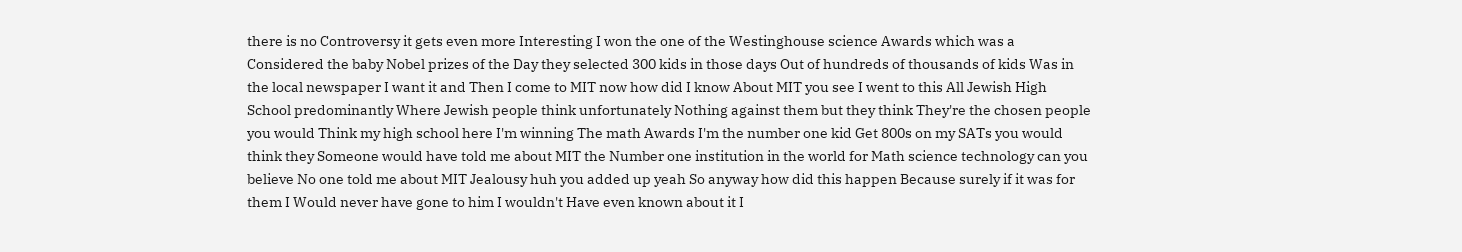there is no Controversy it gets even more Interesting I won the one of the Westinghouse science Awards which was a Considered the baby Nobel prizes of the Day they selected 300 kids in those days Out of hundreds of thousands of kids Was in the local newspaper I want it and Then I come to MIT now how did I know About MIT you see I went to this All Jewish High School predominantly Where Jewish people think unfortunately Nothing against them but they think They're the chosen people you would Think my high school here I'm winning The math Awards I'm the number one kid Get 800s on my SATs you would think they Someone would have told me about MIT the Number one institution in the world for Math science technology can you believe No one told me about MIT Jealousy huh you added up yeah So anyway how did this happen Because surely if it was for them I Would never have gone to him I wouldn't Have even known about it I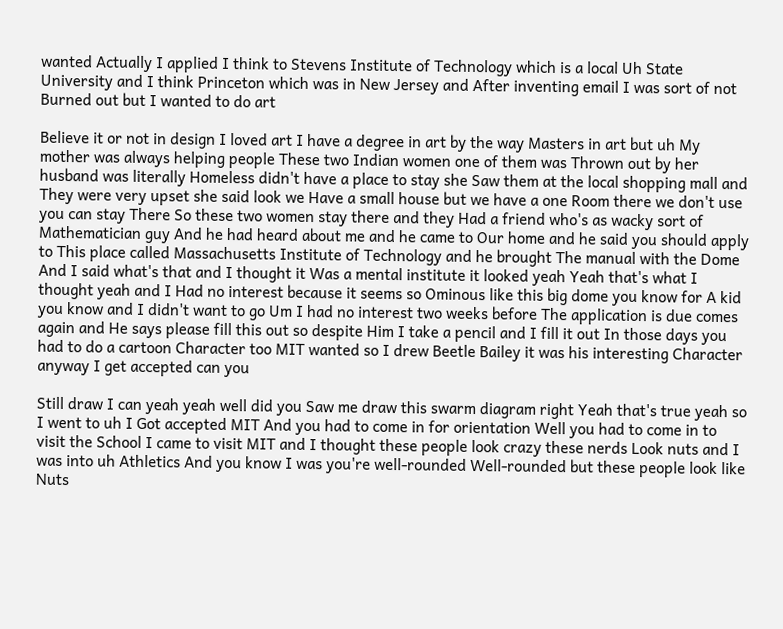wanted Actually I applied I think to Stevens Institute of Technology which is a local Uh State University and I think Princeton which was in New Jersey and After inventing email I was sort of not Burned out but I wanted to do art

Believe it or not in design I loved art I have a degree in art by the way Masters in art but uh My mother was always helping people These two Indian women one of them was Thrown out by her husband was literally Homeless didn't have a place to stay she Saw them at the local shopping mall and They were very upset she said look we Have a small house but we have a one Room there we don't use you can stay There So these two women stay there and they Had a friend who's as wacky sort of Mathematician guy And he had heard about me and he came to Our home and he said you should apply to This place called Massachusetts Institute of Technology and he brought The manual with the Dome And I said what's that and I thought it Was a mental institute it looked yeah Yeah that's what I thought yeah and I Had no interest because it seems so Ominous like this big dome you know for A kid you know and I didn't want to go Um I had no interest two weeks before The application is due comes again and He says please fill this out so despite Him I take a pencil and I fill it out In those days you had to do a cartoon Character too MIT wanted so I drew Beetle Bailey it was his interesting Character anyway I get accepted can you

Still draw I can yeah yeah well did you Saw me draw this swarm diagram right Yeah that's true yeah so I went to uh I Got accepted MIT And you had to come in for orientation Well you had to come in to visit the School I came to visit MIT and I thought these people look crazy these nerds Look nuts and I was into uh Athletics And you know I was you're well-rounded Well-rounded but these people look like Nuts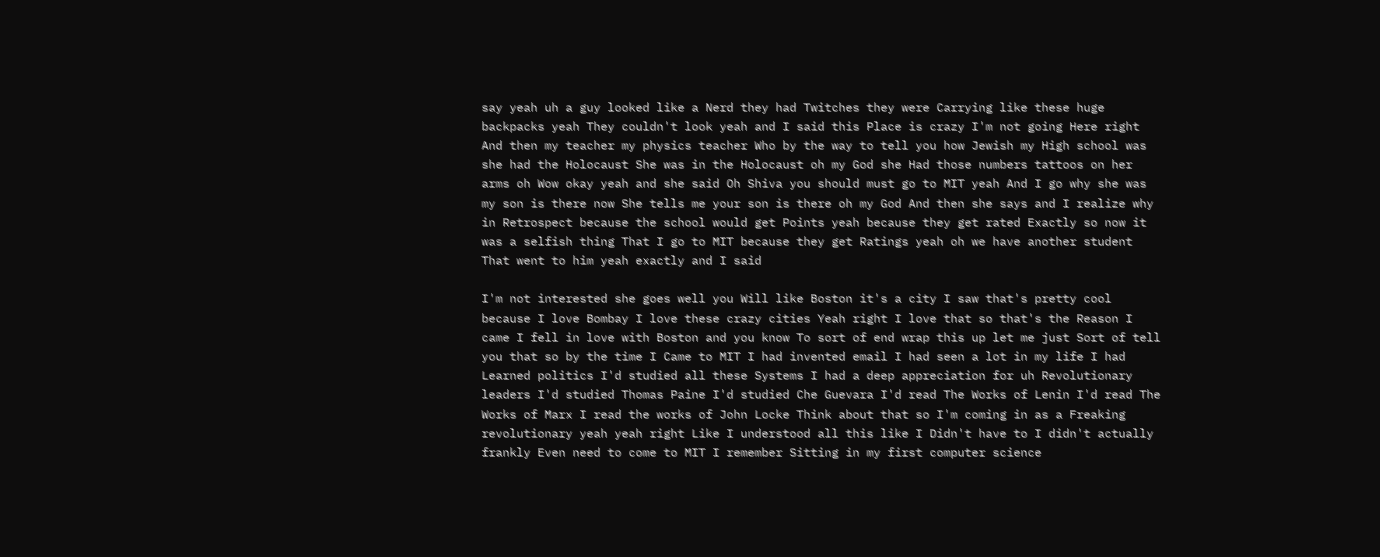say yeah uh a guy looked like a Nerd they had Twitches they were Carrying like these huge backpacks yeah They couldn't look yeah and I said this Place is crazy I'm not going Here right And then my teacher my physics teacher Who by the way to tell you how Jewish my High school was she had the Holocaust She was in the Holocaust oh my God she Had those numbers tattoos on her arms oh Wow okay yeah and she said Oh Shiva you should must go to MIT yeah And I go why she was my son is there now She tells me your son is there oh my God And then she says and I realize why in Retrospect because the school would get Points yeah because they get rated Exactly so now it was a selfish thing That I go to MIT because they get Ratings yeah oh we have another student That went to him yeah exactly and I said

I'm not interested she goes well you Will like Boston it's a city I saw that's pretty cool because I love Bombay I love these crazy cities Yeah right I love that so that's the Reason I came I fell in love with Boston and you know To sort of end wrap this up let me just Sort of tell you that so by the time I Came to MIT I had invented email I had seen a lot in my life I had Learned politics I'd studied all these Systems I had a deep appreciation for uh Revolutionary leaders I'd studied Thomas Paine I'd studied Che Guevara I'd read The Works of Lenin I'd read The Works of Marx I read the works of John Locke Think about that so I'm coming in as a Freaking revolutionary yeah yeah right Like I understood all this like I Didn't have to I didn't actually frankly Even need to come to MIT I remember Sitting in my first computer science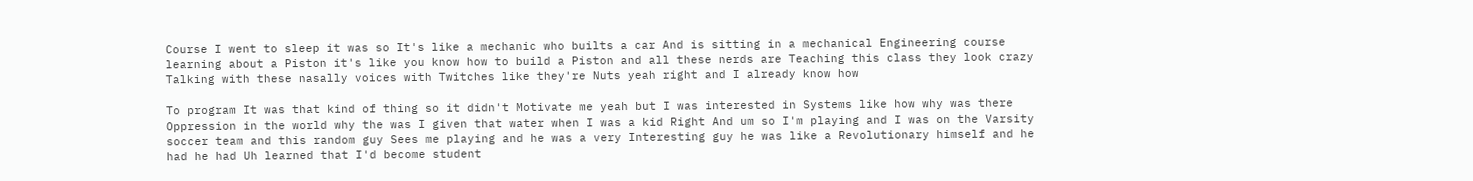Course I went to sleep it was so It's like a mechanic who builts a car And is sitting in a mechanical Engineering course learning about a Piston it's like you know how to build a Piston and all these nerds are Teaching this class they look crazy Talking with these nasally voices with Twitches like they're Nuts yeah right and I already know how

To program It was that kind of thing so it didn't Motivate me yeah but I was interested in Systems like how why was there Oppression in the world why the was I given that water when I was a kid Right And um so I'm playing and I was on the Varsity soccer team and this random guy Sees me playing and he was a very Interesting guy he was like a Revolutionary himself and he had he had Uh learned that I'd become student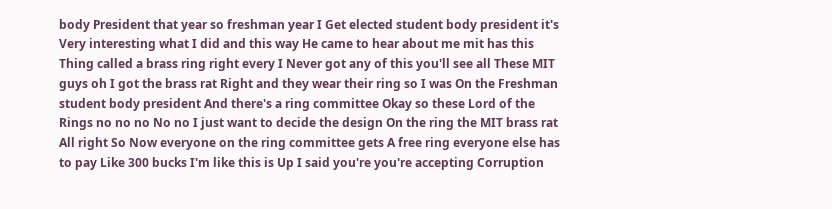body President that year so freshman year I Get elected student body president it's Very interesting what I did and this way He came to hear about me mit has this Thing called a brass ring right every I Never got any of this you'll see all These MIT guys oh I got the brass rat Right and they wear their ring so I was On the Freshman student body president And there's a ring committee Okay so these Lord of the Rings no no no No no I just want to decide the design On the ring the MIT brass rat All right So Now everyone on the ring committee gets A free ring everyone else has to pay Like 300 bucks I'm like this is Up I said you're you're accepting Corruption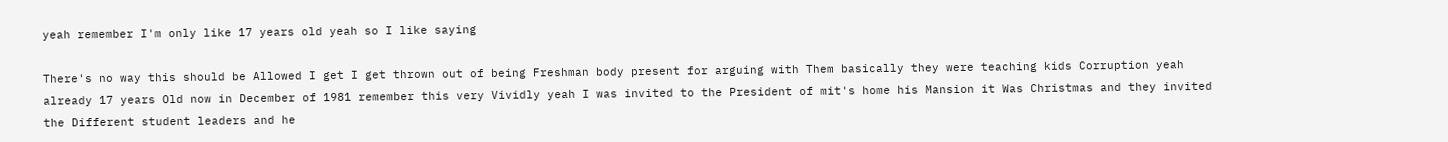yeah remember I'm only like 17 years old yeah so I like saying

There's no way this should be Allowed I get I get thrown out of being Freshman body present for arguing with Them basically they were teaching kids Corruption yeah already 17 years Old now in December of 1981 remember this very Vividly yeah I was invited to the President of mit's home his Mansion it Was Christmas and they invited the Different student leaders and he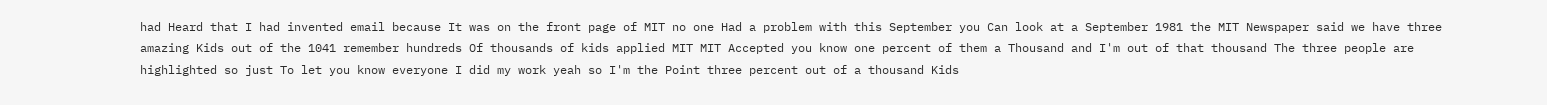had Heard that I had invented email because It was on the front page of MIT no one Had a problem with this September you Can look at a September 1981 the MIT Newspaper said we have three amazing Kids out of the 1041 remember hundreds Of thousands of kids applied MIT MIT Accepted you know one percent of them a Thousand and I'm out of that thousand The three people are highlighted so just To let you know everyone I did my work yeah so I'm the Point three percent out of a thousand Kids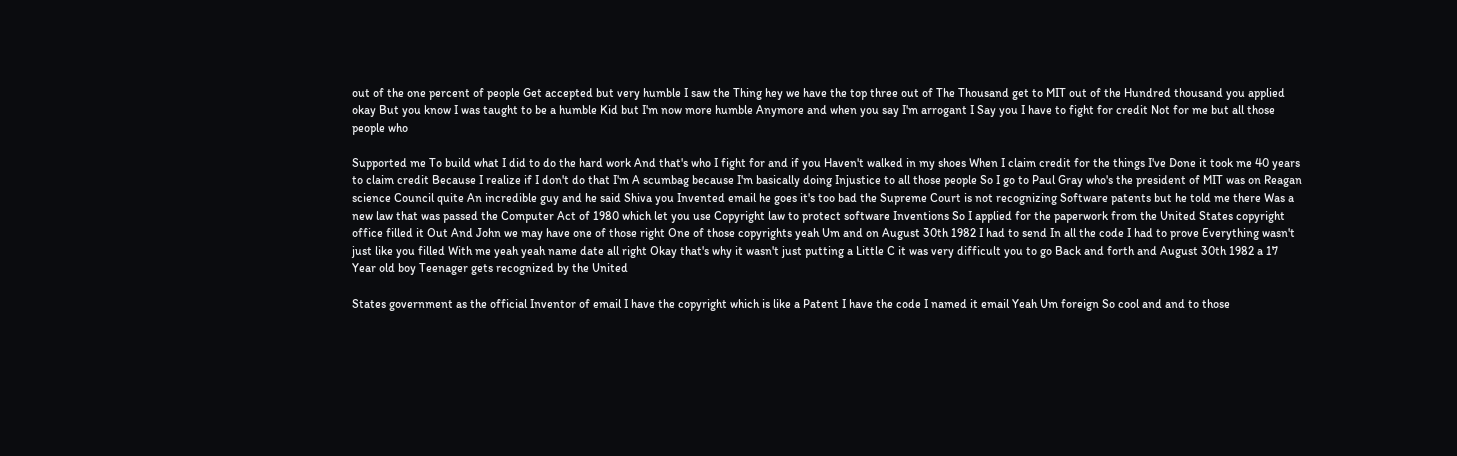out of the one percent of people Get accepted but very humble I saw the Thing hey we have the top three out of The Thousand get to MIT out of the Hundred thousand you applied okay But you know I was taught to be a humble Kid but I'm now more humble Anymore and when you say I'm arrogant I Say you I have to fight for credit Not for me but all those people who

Supported me To build what I did to do the hard work And that's who I fight for and if you Haven't walked in my shoes When I claim credit for the things I've Done it took me 40 years to claim credit Because I realize if I don't do that I'm A scumbag because I'm basically doing Injustice to all those people So I go to Paul Gray who's the president of MIT was on Reagan science Council quite An incredible guy and he said Shiva you Invented email he goes it's too bad the Supreme Court is not recognizing Software patents but he told me there Was a new law that was passed the Computer Act of 1980 which let you use Copyright law to protect software Inventions So I applied for the paperwork from the United States copyright office filled it Out And John we may have one of those right One of those copyrights yeah Um and on August 30th 1982 I had to send In all the code I had to prove Everything wasn't just like you filled With me yeah yeah name date all right Okay that's why it wasn't just putting a Little C it was very difficult you to go Back and forth and August 30th 1982 a 17 Year old boy Teenager gets recognized by the United

States government as the official Inventor of email I have the copyright which is like a Patent I have the code I named it email Yeah Um foreign So cool and and to those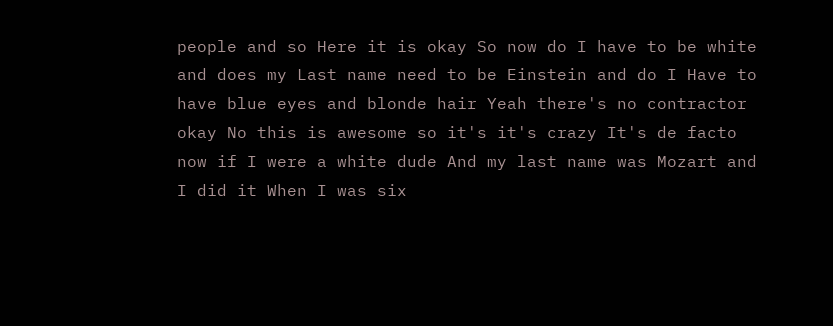people and so Here it is okay So now do I have to be white and does my Last name need to be Einstein and do I Have to have blue eyes and blonde hair Yeah there's no contractor okay No this is awesome so it's it's crazy It's de facto now if I were a white dude And my last name was Mozart and I did it When I was six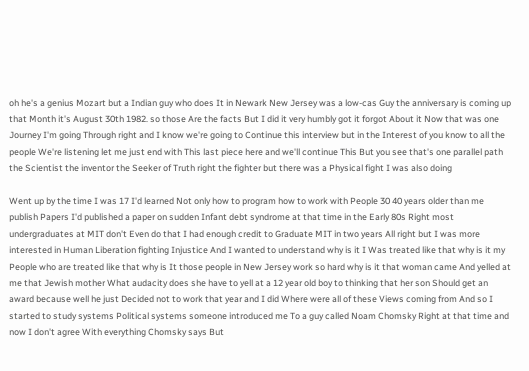oh he's a genius Mozart but a Indian guy who does It in Newark New Jersey was a low-cas Guy the anniversary is coming up that Month it's August 30th 1982. so those Are the facts But I did it very humbly got it forgot About it Now that was one Journey I'm going Through right and I know we're going to Continue this interview but in the Interest of you know to all the people We're listening let me just end with This last piece here and we'll continue This But you see that's one parallel path the Scientist the inventor the Seeker of Truth right the fighter but there was a Physical fight I was also doing

Went up by the time I was 17 I'd learned Not only how to program how to work with People 30 40 years older than me publish Papers I'd published a paper on sudden Infant debt syndrome at that time in the Early 80s Right most undergraduates at MIT don't Even do that I had enough credit to Graduate MIT in two years All right but I was more interested in Human Liberation fighting Injustice And I wanted to understand why is it I Was treated like that why is it my People who are treated like that why is It those people in New Jersey work so hard why is it that woman came And yelled at me that Jewish mother What audacity does she have to yell at a 12 year old boy to thinking that her son Should get an award because well he just Decided not to work that year and I did Where were all of these Views coming from And so I started to study systems Political systems someone introduced me To a guy called Noam Chomsky Right at that time and now I don't agree With everything Chomsky says But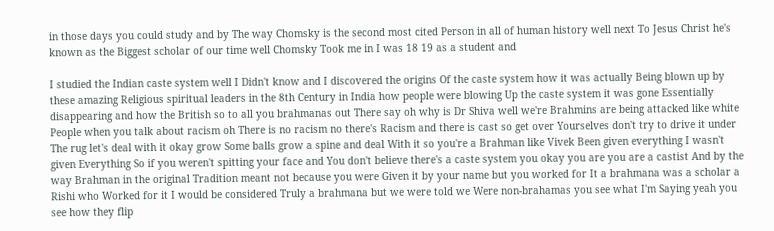in those days you could study and by The way Chomsky is the second most cited Person in all of human history well next To Jesus Christ he's known as the Biggest scholar of our time well Chomsky Took me in I was 18 19 as a student and

I studied the Indian caste system well I Didn't know and I discovered the origins Of the caste system how it was actually Being blown up by these amazing Religious spiritual leaders in the 8th Century in India how people were blowing Up the caste system it was gone Essentially disappearing and how the British so to all you brahmanas out There say oh why is Dr Shiva well we're Brahmins are being attacked like white People when you talk about racism oh There is no racism no there's Racism and there is cast so get over Yourselves don't try to drive it under The rug let's deal with it okay grow Some balls grow a spine and deal With it so you're a Brahman like Vivek Been given everything I wasn't given Everything So if you weren't spitting your face and You don't believe there's a caste system you okay you are you are a castist And by the way Brahman in the original Tradition meant not because you were Given it by your name but you worked for It a brahmana was a scholar a Rishi who Worked for it I would be considered Truly a brahmana but we were told we Were non-brahamas you see what I'm Saying yeah you see how they flip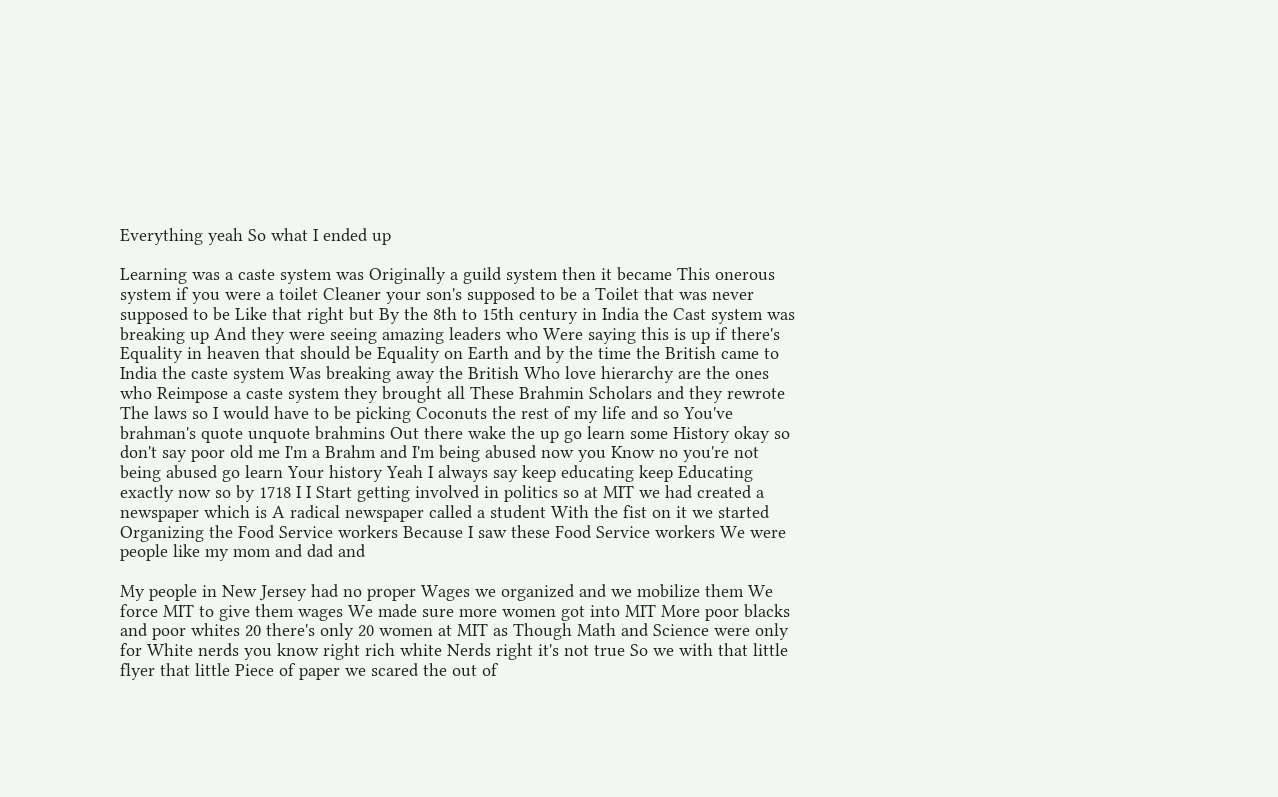Everything yeah So what I ended up

Learning was a caste system was Originally a guild system then it became This onerous system if you were a toilet Cleaner your son's supposed to be a Toilet that was never supposed to be Like that right but By the 8th to 15th century in India the Cast system was breaking up And they were seeing amazing leaders who Were saying this is up if there's Equality in heaven that should be Equality on Earth and by the time the British came to India the caste system Was breaking away the British Who love hierarchy are the ones who Reimpose a caste system they brought all These Brahmin Scholars and they rewrote The laws so I would have to be picking Coconuts the rest of my life and so You've brahman's quote unquote brahmins Out there wake the up go learn some History okay so don't say poor old me I'm a Brahm and I'm being abused now you Know no you're not being abused go learn Your history Yeah I always say keep educating keep Educating exactly now so by 1718 I I Start getting involved in politics so at MIT we had created a newspaper which is A radical newspaper called a student With the fist on it we started Organizing the Food Service workers Because I saw these Food Service workers We were people like my mom and dad and

My people in New Jersey had no proper Wages we organized and we mobilize them We force MIT to give them wages We made sure more women got into MIT More poor blacks and poor whites 20 there's only 20 women at MIT as Though Math and Science were only for White nerds you know right rich white Nerds right it's not true So we with that little flyer that little Piece of paper we scared the out of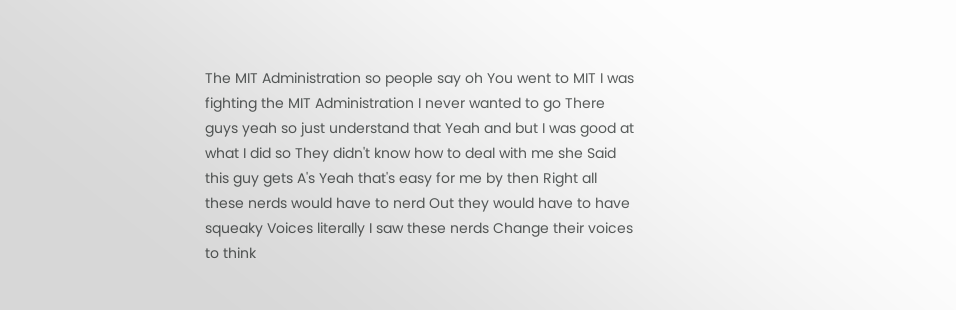The MIT Administration so people say oh You went to MIT I was fighting the MIT Administration I never wanted to go There guys yeah so just understand that Yeah and but I was good at what I did so They didn't know how to deal with me she Said this guy gets A's Yeah that's easy for me by then Right all these nerds would have to nerd Out they would have to have squeaky Voices literally I saw these nerds Change their voices to think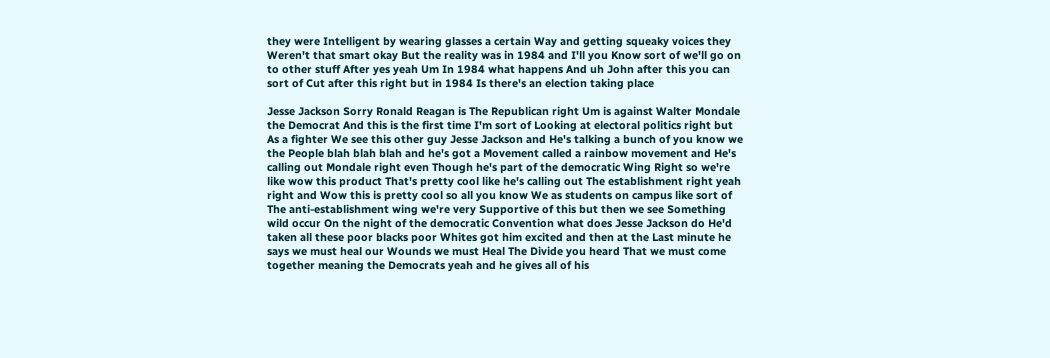they were Intelligent by wearing glasses a certain Way and getting squeaky voices they Weren't that smart okay But the reality was in 1984 and I'll you Know sort of we'll go on to other stuff After yes yeah Um In 1984 what happens And uh John after this you can sort of Cut after this right but in 1984 Is there's an election taking place

Jesse Jackson Sorry Ronald Reagan is The Republican right Um is against Walter Mondale the Democrat And this is the first time I'm sort of Looking at electoral politics right but As a fighter We see this other guy Jesse Jackson and He's talking a bunch of you know we the People blah blah blah and he's got a Movement called a rainbow movement and He's calling out Mondale right even Though he's part of the democratic Wing Right so we're like wow this product That's pretty cool like he's calling out The establishment right yeah right and Wow this is pretty cool so all you know We as students on campus like sort of The anti-establishment wing we're very Supportive of this but then we see Something wild occur On the night of the democratic Convention what does Jesse Jackson do He'd taken all these poor blacks poor Whites got him excited and then at the Last minute he says we must heal our Wounds we must Heal The Divide you heard That we must come together meaning the Democrats yeah and he gives all of his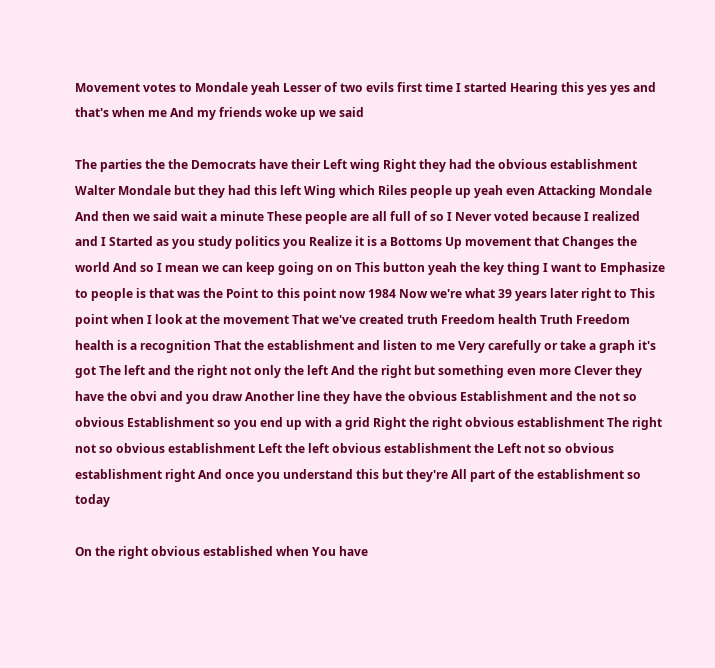Movement votes to Mondale yeah Lesser of two evils first time I started Hearing this yes yes and that's when me And my friends woke up we said

The parties the the Democrats have their Left wing Right they had the obvious establishment Walter Mondale but they had this left Wing which Riles people up yeah even Attacking Mondale And then we said wait a minute These people are all full of so I Never voted because I realized and I Started as you study politics you Realize it is a Bottoms Up movement that Changes the world And so I mean we can keep going on on This button yeah the key thing I want to Emphasize to people is that was the Point to this point now 1984 Now we're what 39 years later right to This point when I look at the movement That we've created truth Freedom health Truth Freedom health is a recognition That the establishment and listen to me Very carefully or take a graph it's got The left and the right not only the left And the right but something even more Clever they have the obvi and you draw Another line they have the obvious Establishment and the not so obvious Establishment so you end up with a grid Right the right obvious establishment The right not so obvious establishment Left the left obvious establishment the Left not so obvious establishment right And once you understand this but they're All part of the establishment so today

On the right obvious established when You have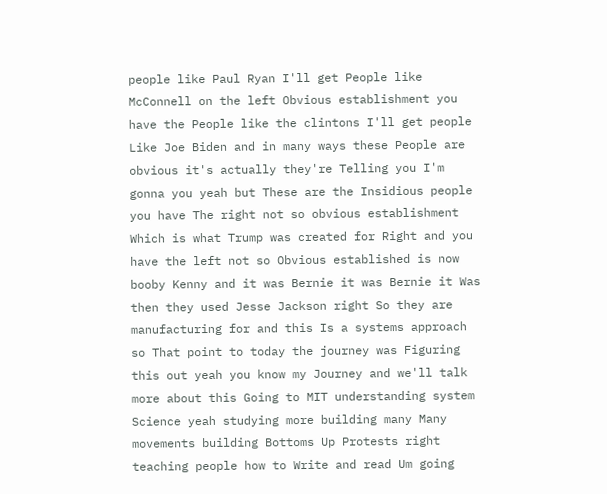people like Paul Ryan I'll get People like McConnell on the left Obvious establishment you have the People like the clintons I'll get people Like Joe Biden and in many ways these People are obvious it's actually they're Telling you I'm gonna you yeah but These are the Insidious people you have The right not so obvious establishment Which is what Trump was created for Right and you have the left not so Obvious established is now booby Kenny and it was Bernie it was Bernie it Was then they used Jesse Jackson right So they are manufacturing for and this Is a systems approach so That point to today the journey was Figuring this out yeah you know my Journey and we'll talk more about this Going to MIT understanding system Science yeah studying more building many Many movements building Bottoms Up Protests right teaching people how to Write and read Um going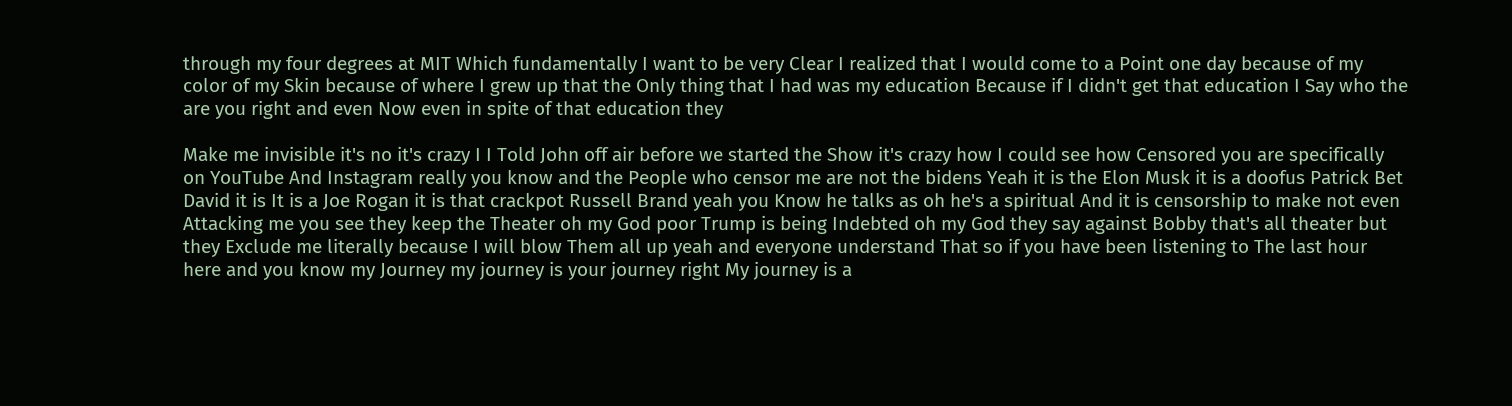through my four degrees at MIT Which fundamentally I want to be very Clear I realized that I would come to a Point one day because of my color of my Skin because of where I grew up that the Only thing that I had was my education Because if I didn't get that education I Say who the are you right and even Now even in spite of that education they

Make me invisible it's no it's crazy I I Told John off air before we started the Show it's crazy how I could see how Censored you are specifically on YouTube And Instagram really you know and the People who censor me are not the bidens Yeah it is the Elon Musk it is a doofus Patrick Bet David it is It is a Joe Rogan it is that crackpot Russell Brand yeah you Know he talks as oh he's a spiritual And it is censorship to make not even Attacking me you see they keep the Theater oh my God poor Trump is being Indebted oh my God they say against Bobby that's all theater but they Exclude me literally because I will blow Them all up yeah and everyone understand That so if you have been listening to The last hour here and you know my Journey my journey is your journey right My journey is a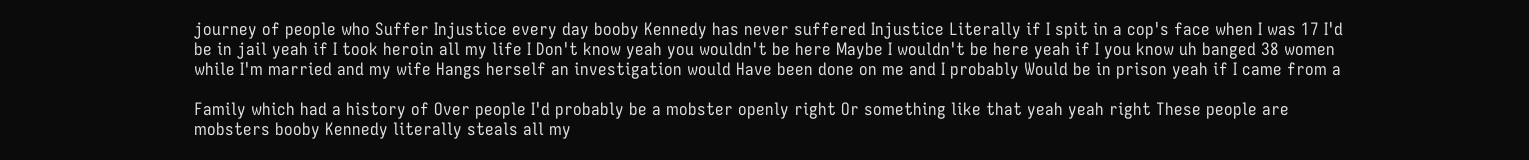journey of people who Suffer Injustice every day booby Kennedy has never suffered Injustice Literally if I spit in a cop's face when I was 17 I'd be in jail yeah if I took heroin all my life I Don't know yeah you wouldn't be here Maybe I wouldn't be here yeah if I you know uh banged 38 women while I'm married and my wife Hangs herself an investigation would Have been done on me and I probably Would be in prison yeah if I came from a

Family which had a history of Over people I'd probably be a mobster openly right Or something like that yeah yeah right These people are mobsters booby Kennedy literally steals all my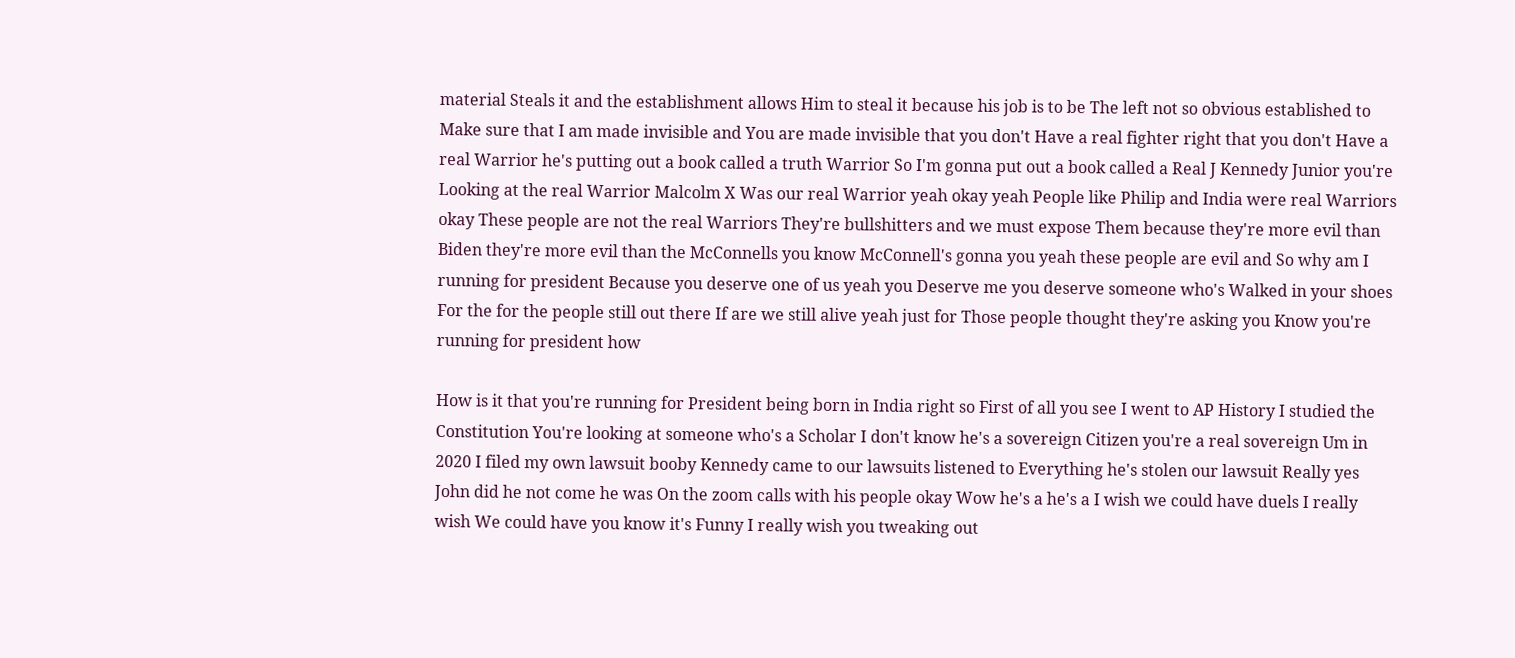material Steals it and the establishment allows Him to steal it because his job is to be The left not so obvious established to Make sure that I am made invisible and You are made invisible that you don't Have a real fighter right that you don't Have a real Warrior he's putting out a book called a truth Warrior So I'm gonna put out a book called a Real J Kennedy Junior you're Looking at the real Warrior Malcolm X Was our real Warrior yeah okay yeah People like Philip and India were real Warriors okay These people are not the real Warriors They're bullshitters and we must expose Them because they're more evil than Biden they're more evil than the McConnells you know McConnell's gonna you yeah these people are evil and So why am I running for president Because you deserve one of us yeah you Deserve me you deserve someone who's Walked in your shoes For the for the people still out there If are we still alive yeah just for Those people thought they're asking you Know you're running for president how

How is it that you're running for President being born in India right so First of all you see I went to AP History I studied the Constitution You're looking at someone who's a Scholar I don't know he's a sovereign Citizen you're a real sovereign Um in 2020 I filed my own lawsuit booby Kennedy came to our lawsuits listened to Everything he's stolen our lawsuit Really yes John did he not come he was On the zoom calls with his people okay Wow he's a he's a I wish we could have duels I really wish We could have you know it's Funny I really wish you tweaking out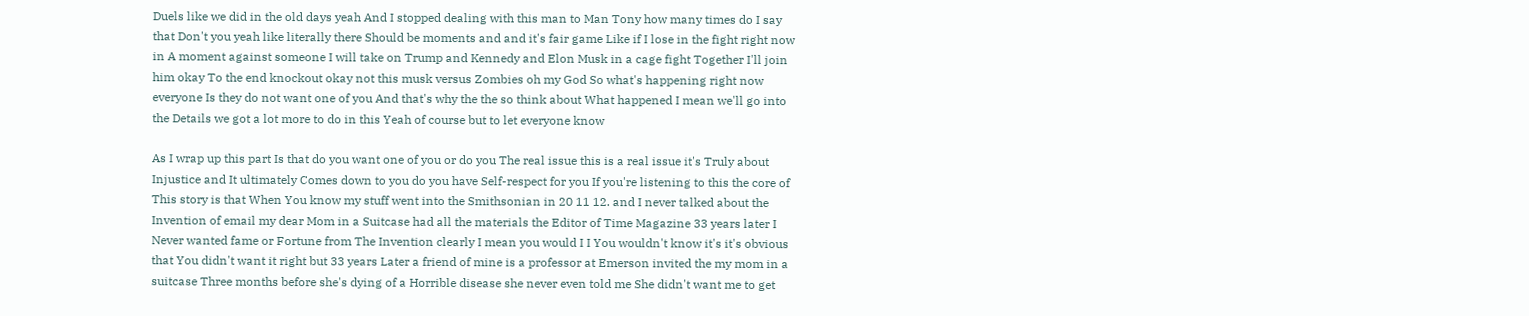Duels like we did in the old days yeah And I stopped dealing with this man to Man Tony how many times do I say that Don't you yeah like literally there Should be moments and and it's fair game Like if I lose in the fight right now in A moment against someone I will take on Trump and Kennedy and Elon Musk in a cage fight Together I'll join him okay To the end knockout okay not this musk versus Zombies oh my God So what's happening right now everyone Is they do not want one of you And that's why the the so think about What happened I mean we'll go into the Details we got a lot more to do in this Yeah of course but to let everyone know

As I wrap up this part Is that do you want one of you or do you The real issue this is a real issue it's Truly about Injustice and It ultimately Comes down to you do you have Self-respect for you If you're listening to this the core of This story is that When You know my stuff went into the Smithsonian in 20 11 12. and I never talked about the Invention of email my dear Mom in a Suitcase had all the materials the Editor of Time Magazine 33 years later I Never wanted fame or Fortune from The Invention clearly I mean you would I I You wouldn't know it's it's obvious that You didn't want it right but 33 years Later a friend of mine is a professor at Emerson invited the my mom in a suitcase Three months before she's dying of a Horrible disease she never even told me She didn't want me to get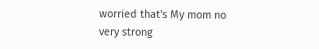worried that's My mom no very strong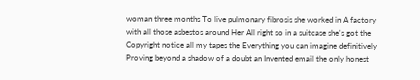woman three months To live pulmonary fibrosis she worked in A factory with all those asbestos around Her All right so in a suitcase she's got the Copyright notice all my tapes the Everything you can imagine definitively Proving beyond a shadow of a doubt an Invented email the only honest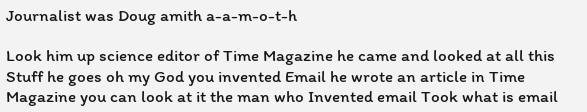Journalist was Doug amith a-a-m-o-t-h

Look him up science editor of Time Magazine he came and looked at all this Stuff he goes oh my God you invented Email he wrote an article in Time Magazine you can look at it the man who Invented email Took what is email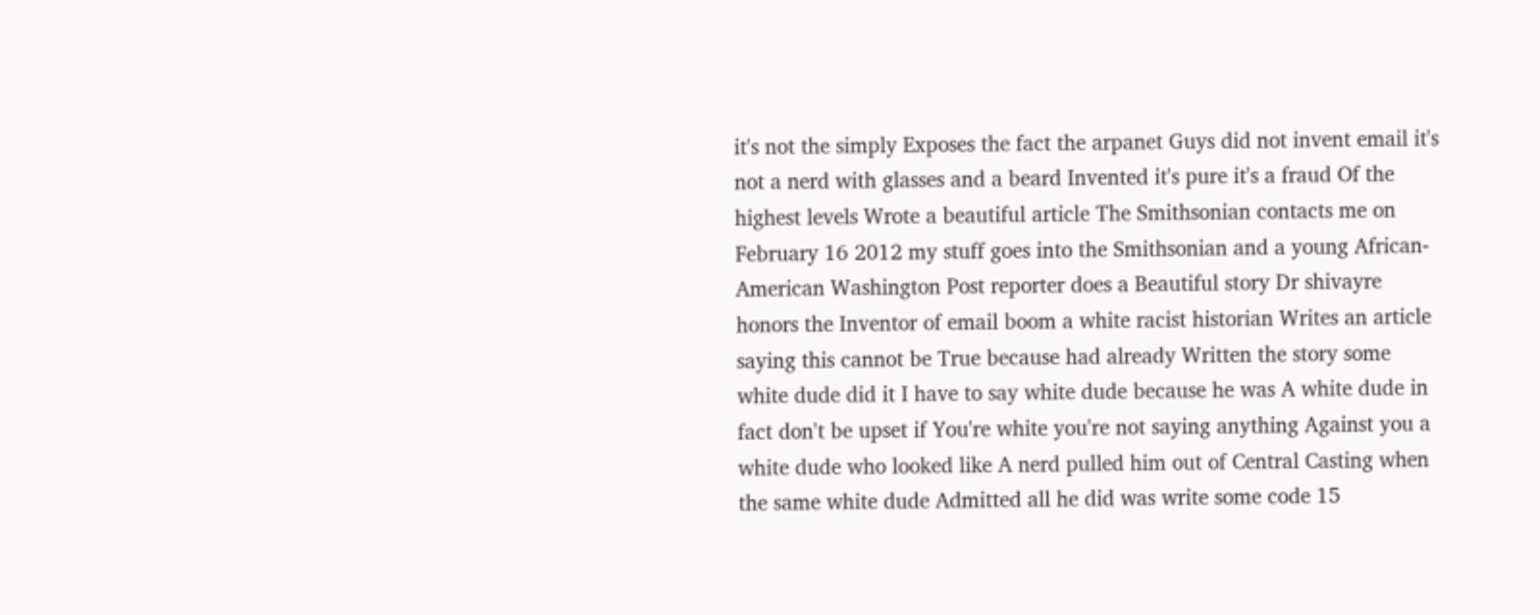it's not the simply Exposes the fact the arpanet Guys did not invent email it's not a nerd with glasses and a beard Invented it's pure it's a fraud Of the highest levels Wrote a beautiful article The Smithsonian contacts me on February 16 2012 my stuff goes into the Smithsonian and a young African-American Washington Post reporter does a Beautiful story Dr shivayre honors the Inventor of email boom a white racist historian Writes an article saying this cannot be True because had already Written the story some white dude did it I have to say white dude because he was A white dude in fact don't be upset if You're white you're not saying anything Against you a white dude who looked like A nerd pulled him out of Central Casting when the same white dude Admitted all he did was write some code 15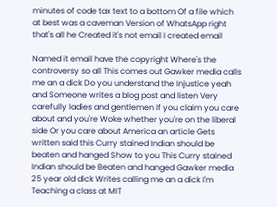minutes of code tax text to a bottom Of a file which at best was a caveman Version of WhatsApp right that's all he Created it's not email I created email

Named it email have the copyright Where's the controversy so all This comes out Gawker media calls me an a dick Do you understand the Injustice yeah and Someone writes a blog post and listen Very carefully ladies and gentlemen If you claim you care about and you're Woke whether you're on the liberal side Or you care about America an article Gets written said this Curry stained Indian should be beaten and hanged Show to you This Curry stained Indian should be Beaten and hanged Gawker media 25 year old dick Writes calling me an a dick I'm Teaching a class at MIT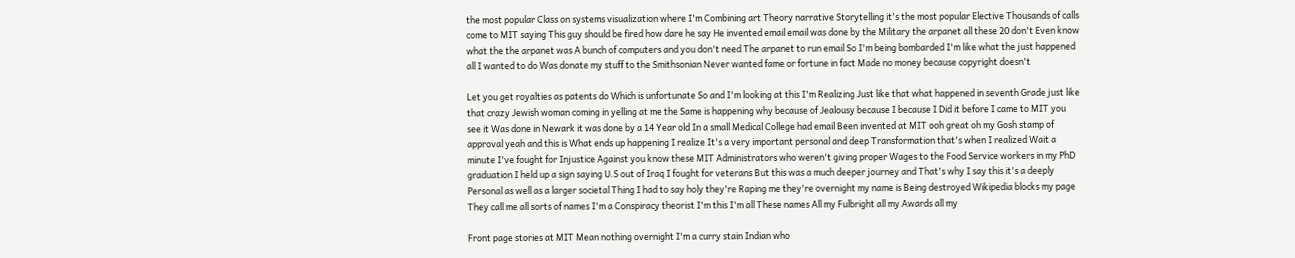the most popular Class on systems visualization where I'm Combining art Theory narrative Storytelling it's the most popular Elective Thousands of calls come to MIT saying This guy should be fired how dare he say He invented email email was done by the Military the arpanet all these 20 don't Even know what the the arpanet was A bunch of computers and you don't need The arpanet to run email So I'm being bombarded I'm like what the just happened all I wanted to do Was donate my stuff to the Smithsonian Never wanted fame or fortune in fact Made no money because copyright doesn't

Let you get royalties as patents do Which is unfortunate So and I'm looking at this I'm Realizing Just like that what happened in seventh Grade just like that crazy Jewish woman coming in yelling at me the Same is happening why because of Jealousy because I because I Did it before I came to MIT you see it Was done in Newark it was done by a 14 Year old In a small Medical College had email Been invented at MIT ooh great oh my Gosh stamp of approval yeah and this is What ends up happening I realize It's a very important personal and deep Transformation that's when I realized Wait a minute I've fought for Injustice Against you know these MIT Administrators who weren't giving proper Wages to the Food Service workers in my PhD graduation I held up a sign saying U.S out of Iraq I fought for veterans But this was a much deeper journey and That's why I say this it's a deeply Personal as well as a larger societal Thing I had to say holy they're Raping me they're overnight my name is Being destroyed Wikipedia blocks my page They call me all sorts of names I'm a Conspiracy theorist I'm this I'm all These names All my Fulbright all my Awards all my

Front page stories at MIT Mean nothing overnight I'm a curry stain Indian who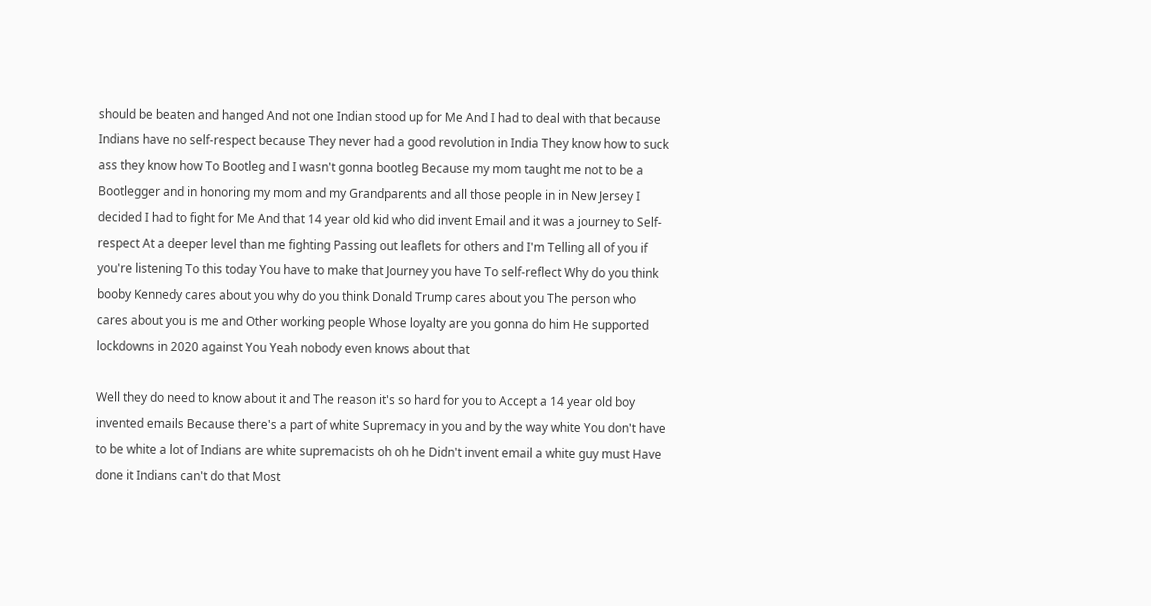should be beaten and hanged And not one Indian stood up for Me And I had to deal with that because Indians have no self-respect because They never had a good revolution in India They know how to suck ass they know how To Bootleg and I wasn't gonna bootleg Because my mom taught me not to be a Bootlegger and in honoring my mom and my Grandparents and all those people in in New Jersey I decided I had to fight for Me And that 14 year old kid who did invent Email and it was a journey to Self-respect At a deeper level than me fighting Passing out leaflets for others and I'm Telling all of you if you're listening To this today You have to make that Journey you have To self-reflect Why do you think booby Kennedy cares about you why do you think Donald Trump cares about you The person who cares about you is me and Other working people Whose loyalty are you gonna do him He supported lockdowns in 2020 against You Yeah nobody even knows about that

Well they do need to know about it and The reason it's so hard for you to Accept a 14 year old boy invented emails Because there's a part of white Supremacy in you and by the way white You don't have to be white a lot of Indians are white supremacists oh oh he Didn't invent email a white guy must Have done it Indians can't do that Most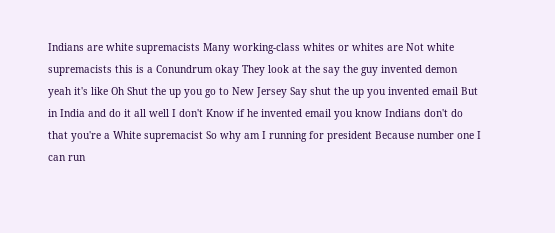Indians are white supremacists Many working-class whites or whites are Not white supremacists this is a Conundrum okay They look at the say the guy invented demon yeah it's like Oh Shut the up you go to New Jersey Say shut the up you invented email But in India and do it all well I don't Know if he invented email you know Indians don't do that you're a White supremacist So why am I running for president Because number one I can run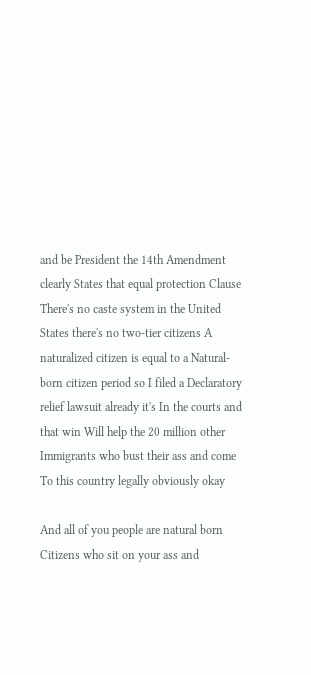and be President the 14th Amendment clearly States that equal protection Clause There's no caste system in the United States there's no two-tier citizens A naturalized citizen is equal to a Natural-born citizen period so I filed a Declaratory relief lawsuit already it's In the courts and that win Will help the 20 million other Immigrants who bust their ass and come To this country legally obviously okay

And all of you people are natural born Citizens who sit on your ass and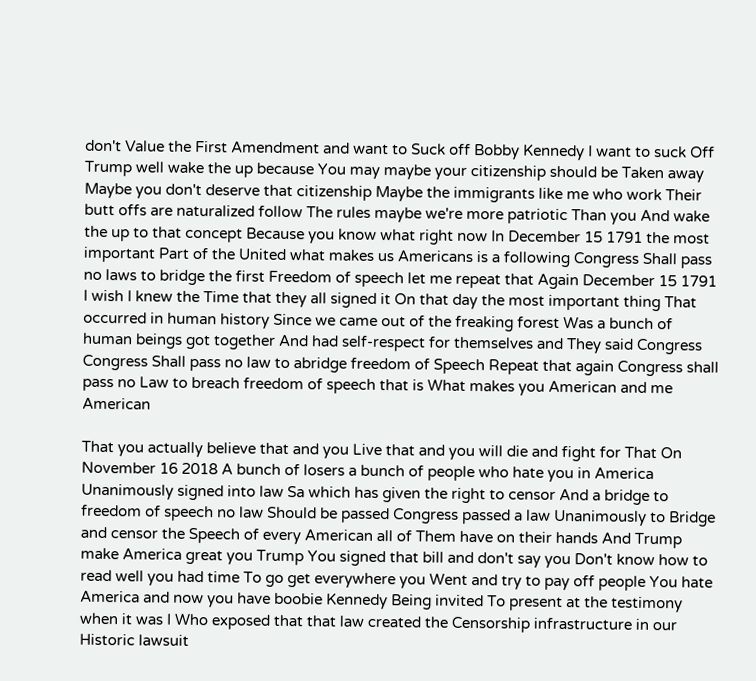don't Value the First Amendment and want to Suck off Bobby Kennedy I want to suck Off Trump well wake the up because You may maybe your citizenship should be Taken away Maybe you don't deserve that citizenship Maybe the immigrants like me who work Their butt offs are naturalized follow The rules maybe we're more patriotic Than you And wake the up to that concept Because you know what right now In December 15 1791 the most important Part of the United what makes us Americans is a following Congress Shall pass no laws to bridge the first Freedom of speech let me repeat that Again December 15 1791 I wish I knew the Time that they all signed it On that day the most important thing That occurred in human history Since we came out of the freaking forest Was a bunch of human beings got together And had self-respect for themselves and They said Congress Congress Shall pass no law to abridge freedom of Speech Repeat that again Congress shall pass no Law to breach freedom of speech that is What makes you American and me American

That you actually believe that and you Live that and you will die and fight for That On November 16 2018 A bunch of losers a bunch of people who hate you in America Unanimously signed into law Sa which has given the right to censor And a bridge to freedom of speech no law Should be passed Congress passed a law Unanimously to Bridge and censor the Speech of every American all of Them have on their hands And Trump make America great you Trump You signed that bill and don't say you Don't know how to read well you had time To go get everywhere you Went and try to pay off people You hate America and now you have boobie Kennedy Being invited To present at the testimony when it was I Who exposed that that law created the Censorship infrastructure in our Historic lawsuit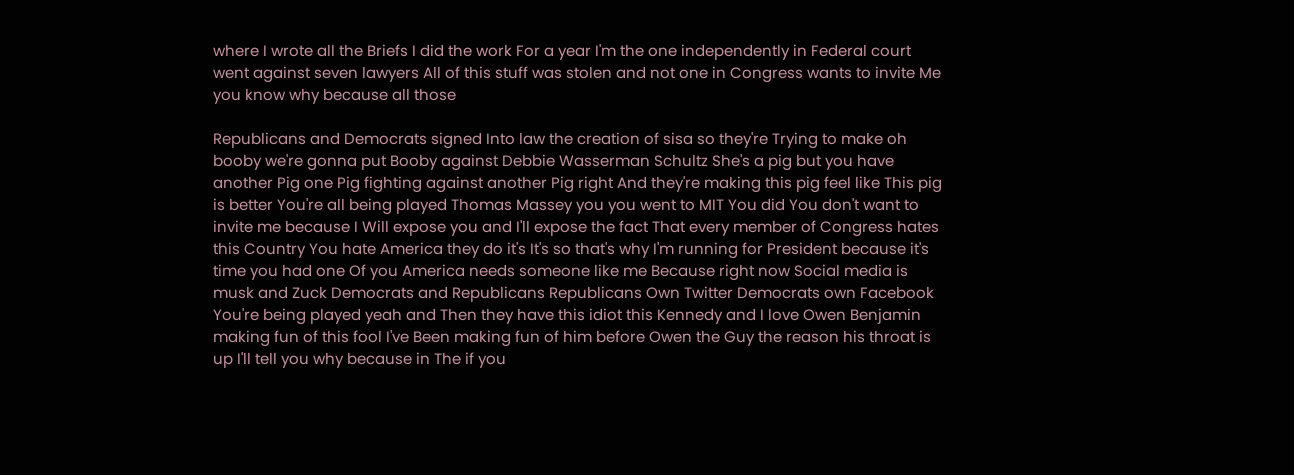where I wrote all the Briefs I did the work For a year I'm the one independently in Federal court went against seven lawyers All of this stuff was stolen and not one in Congress wants to invite Me you know why because all those

Republicans and Democrats signed Into law the creation of sisa so they're Trying to make oh booby we're gonna put Booby against Debbie Wasserman Schultz She's a pig but you have another Pig one Pig fighting against another Pig right And they're making this pig feel like This pig is better You're all being played Thomas Massey you you went to MIT You did You don't want to invite me because I Will expose you and I'll expose the fact That every member of Congress hates this Country You hate America they do it's It's so that's why I'm running for President because it's time you had one Of you America needs someone like me Because right now Social media is musk and Zuck Democrats and Republicans Republicans Own Twitter Democrats own Facebook You're being played yeah and Then they have this idiot this Kennedy and I love Owen Benjamin making fun of this fool I've Been making fun of him before Owen the Guy the reason his throat is up I'll tell you why because in The if you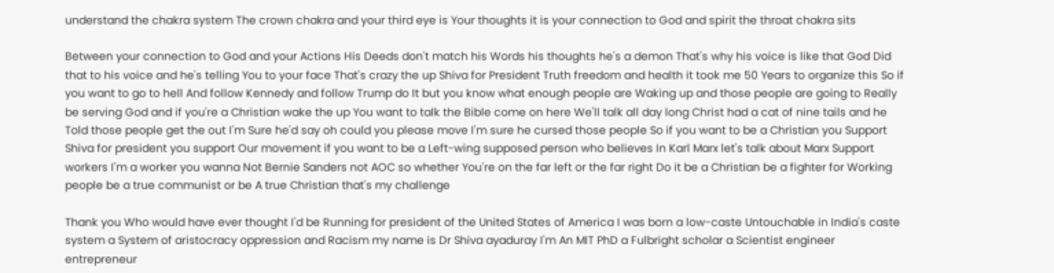understand the chakra system The crown chakra and your third eye is Your thoughts it is your connection to God and spirit the throat chakra sits

Between your connection to God and your Actions His Deeds don't match his Words his thoughts he's a demon That's why his voice is like that God Did that to his voice and he's telling You to your face That's crazy the up Shiva for President Truth freedom and health it took me 50 Years to organize this So if you want to go to hell And follow Kennedy and follow Trump do It but you know what enough people are Waking up and those people are going to Really be serving God and if you're a Christian wake the up You want to talk the Bible come on here We'll talk all day long Christ had a cat of nine tails and he Told those people get the out I'm Sure he'd say oh could you please move I'm sure he cursed those people So if you want to be a Christian you Support Shiva for president you support Our movement if you want to be a Left-wing supposed person who believes In Karl Marx let's talk about Marx Support workers I'm a worker you wanna Not Bernie Sanders not AOC so whether You're on the far left or the far right Do it be a Christian be a fighter for Working people be a true communist or be A true Christian that's my challenge

Thank you Who would have ever thought I'd be Running for president of the United States of America I was born a low-caste Untouchable in India's caste system a System of aristocracy oppression and Racism my name is Dr Shiva ayaduray I'm An MIT PhD a Fulbright scholar a Scientist engineer entrepreneur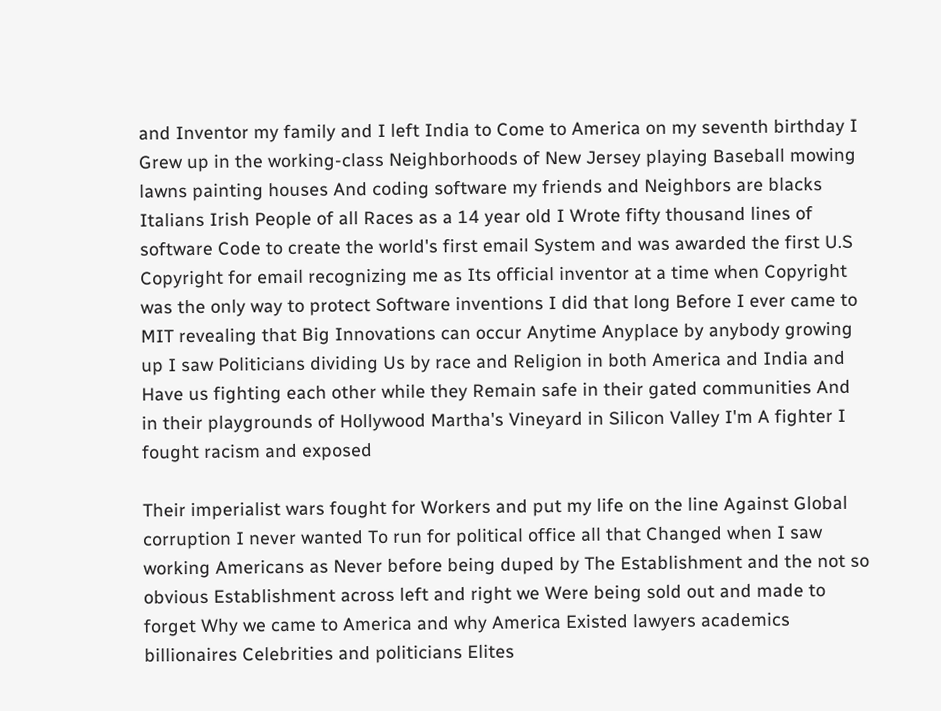and Inventor my family and I left India to Come to America on my seventh birthday I Grew up in the working-class Neighborhoods of New Jersey playing Baseball mowing lawns painting houses And coding software my friends and Neighbors are blacks Italians Irish People of all Races as a 14 year old I Wrote fifty thousand lines of software Code to create the world's first email System and was awarded the first U.S Copyright for email recognizing me as Its official inventor at a time when Copyright was the only way to protect Software inventions I did that long Before I ever came to MIT revealing that Big Innovations can occur Anytime Anyplace by anybody growing up I saw Politicians dividing Us by race and Religion in both America and India and Have us fighting each other while they Remain safe in their gated communities And in their playgrounds of Hollywood Martha's Vineyard in Silicon Valley I'm A fighter I fought racism and exposed

Their imperialist wars fought for Workers and put my life on the line Against Global corruption I never wanted To run for political office all that Changed when I saw working Americans as Never before being duped by The Establishment and the not so obvious Establishment across left and right we Were being sold out and made to forget Why we came to America and why America Existed lawyers academics billionaires Celebrities and politicians Elites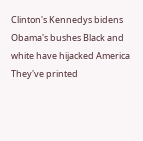Clinton's Kennedys bidens Obama's bushes Black and white have hijacked America They've printed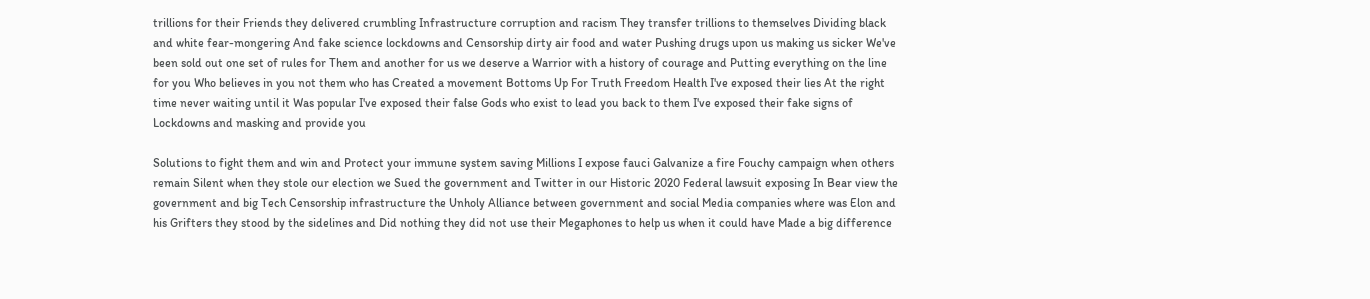trillions for their Friends they delivered crumbling Infrastructure corruption and racism They transfer trillions to themselves Dividing black and white fear-mongering And fake science lockdowns and Censorship dirty air food and water Pushing drugs upon us making us sicker We've been sold out one set of rules for Them and another for us we deserve a Warrior with a history of courage and Putting everything on the line for you Who believes in you not them who has Created a movement Bottoms Up For Truth Freedom Health I've exposed their lies At the right time never waiting until it Was popular I've exposed their false Gods who exist to lead you back to them I've exposed their fake signs of Lockdowns and masking and provide you

Solutions to fight them and win and Protect your immune system saving Millions I expose fauci Galvanize a fire Fouchy campaign when others remain Silent when they stole our election we Sued the government and Twitter in our Historic 2020 Federal lawsuit exposing In Bear view the government and big Tech Censorship infrastructure the Unholy Alliance between government and social Media companies where was Elon and his Grifters they stood by the sidelines and Did nothing they did not use their Megaphones to help us when it could have Made a big difference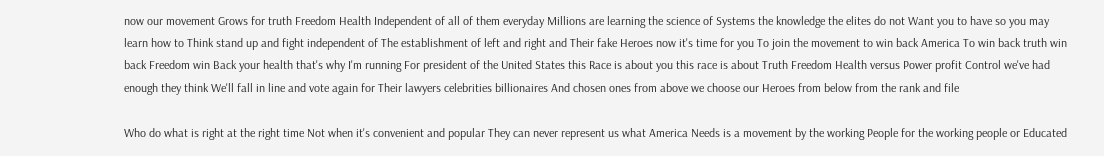now our movement Grows for truth Freedom Health Independent of all of them everyday Millions are learning the science of Systems the knowledge the elites do not Want you to have so you may learn how to Think stand up and fight independent of The establishment of left and right and Their fake Heroes now it's time for you To join the movement to win back America To win back truth win back Freedom win Back your health that's why I'm running For president of the United States this Race is about you this race is about Truth Freedom Health versus Power profit Control we've had enough they think We'll fall in line and vote again for Their lawyers celebrities billionaires And chosen ones from above we choose our Heroes from below from the rank and file

Who do what is right at the right time Not when it's convenient and popular They can never represent us what America Needs is a movement by the working People for the working people or Educated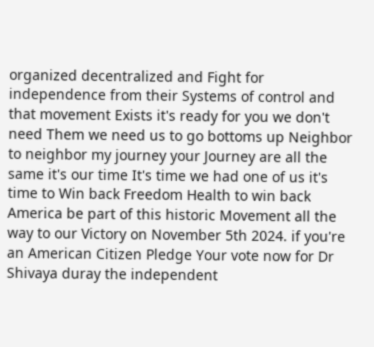organized decentralized and Fight for independence from their Systems of control and that movement Exists it's ready for you we don't need Them we need us to go bottoms up Neighbor to neighbor my journey your Journey are all the same it's our time It's time we had one of us it's time to Win back Freedom Health to win back America be part of this historic Movement all the way to our Victory on November 5th 2024. if you're an American Citizen Pledge Your vote now for Dr Shivaya duray the independent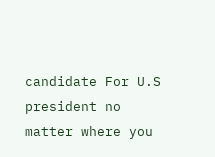candidate For U.S president no matter where you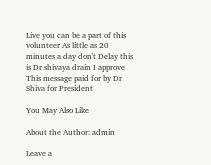Live you can be a part of this volunteer As little as 20 minutes a day don't Delay this is Dr shivaya drain I approve This message paid for by Dr Shiva for President

You May Also Like

About the Author: admin

Leave a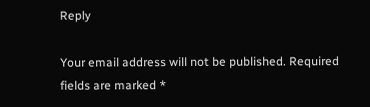Reply

Your email address will not be published. Required fields are marked *